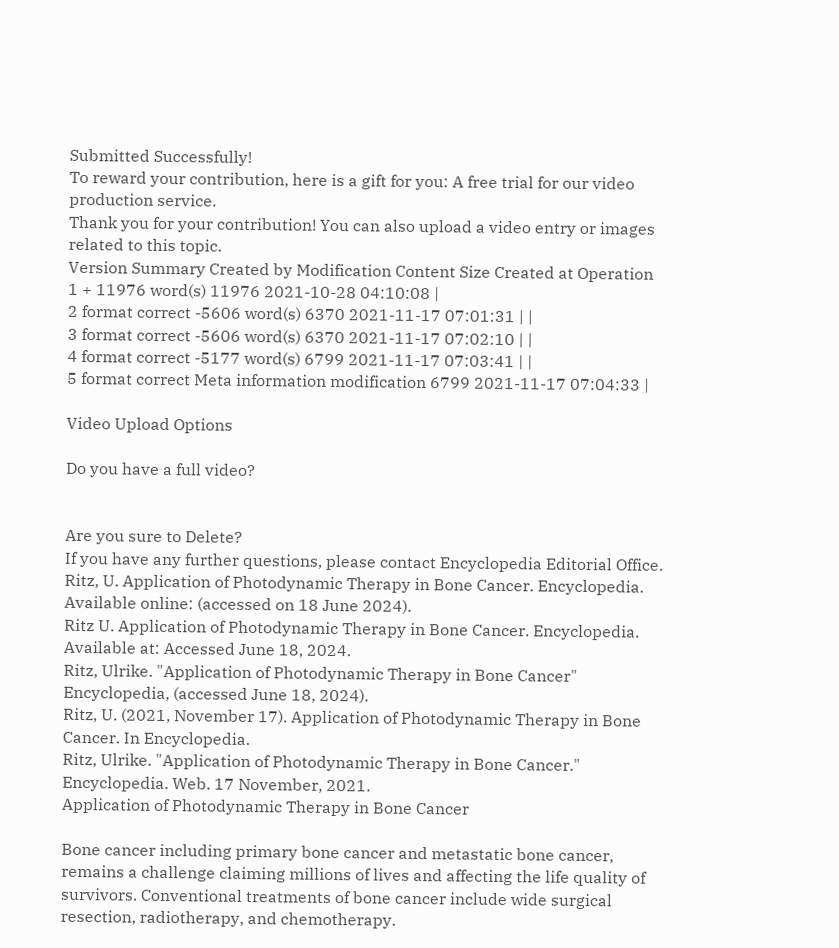Submitted Successfully!
To reward your contribution, here is a gift for you: A free trial for our video production service.
Thank you for your contribution! You can also upload a video entry or images related to this topic.
Version Summary Created by Modification Content Size Created at Operation
1 + 11976 word(s) 11976 2021-10-28 04:10:08 |
2 format correct -5606 word(s) 6370 2021-11-17 07:01:31 | |
3 format correct -5606 word(s) 6370 2021-11-17 07:02:10 | |
4 format correct -5177 word(s) 6799 2021-11-17 07:03:41 | |
5 format correct Meta information modification 6799 2021-11-17 07:04:33 |

Video Upload Options

Do you have a full video?


Are you sure to Delete?
If you have any further questions, please contact Encyclopedia Editorial Office.
Ritz, U. Application of Photodynamic Therapy in Bone Cancer. Encyclopedia. Available online: (accessed on 18 June 2024).
Ritz U. Application of Photodynamic Therapy in Bone Cancer. Encyclopedia. Available at: Accessed June 18, 2024.
Ritz, Ulrike. "Application of Photodynamic Therapy in Bone Cancer" Encyclopedia, (accessed June 18, 2024).
Ritz, U. (2021, November 17). Application of Photodynamic Therapy in Bone Cancer. In Encyclopedia.
Ritz, Ulrike. "Application of Photodynamic Therapy in Bone Cancer." Encyclopedia. Web. 17 November, 2021.
Application of Photodynamic Therapy in Bone Cancer

Bone cancer including primary bone cancer and metastatic bone cancer, remains a challenge claiming millions of lives and affecting the life quality of survivors. Conventional treatments of bone cancer include wide surgical resection, radiotherapy, and chemotherapy.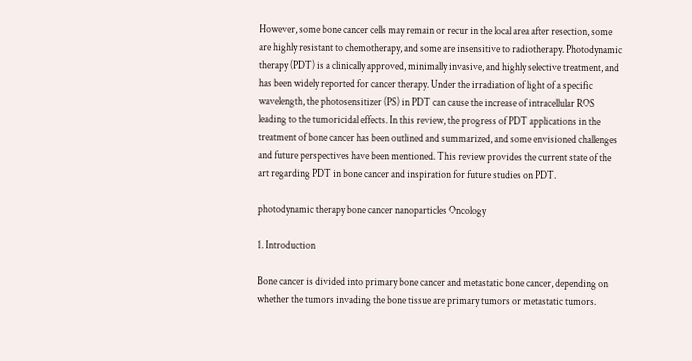However, some bone cancer cells may remain or recur in the local area after resection, some are highly resistant to chemotherapy, and some are insensitive to radiotherapy. Photodynamic therapy (PDT) is a clinically approved, minimally invasive, and highly selective treatment, and has been widely reported for cancer therapy. Under the irradiation of light of a specific wavelength, the photosensitizer (PS) in PDT can cause the increase of intracellular ROS leading to the tumoricidal effects. In this review, the progress of PDT applications in the treatment of bone cancer has been outlined and summarized, and some envisioned challenges and future perspectives have been mentioned. This review provides the current state of the art regarding PDT in bone cancer and inspiration for future studies on PDT.

photodynamic therapy bone cancer nanoparticles Oncology

1. Introduction

Bone cancer is divided into primary bone cancer and metastatic bone cancer, depending on whether the tumors invading the bone tissue are primary tumors or metastatic tumors.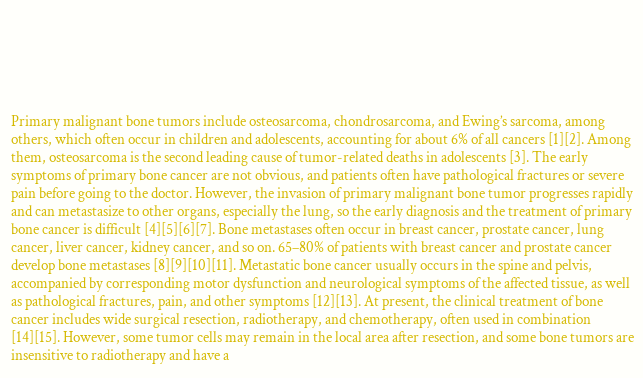Primary malignant bone tumors include osteosarcoma, chondrosarcoma, and Ewing’s sarcoma, among others, which often occur in children and adolescents, accounting for about 6% of all cancers [1][2]. Among them, osteosarcoma is the second leading cause of tumor-related deaths in adolescents [3]. The early symptoms of primary bone cancer are not obvious, and patients often have pathological fractures or severe pain before going to the doctor. However, the invasion of primary malignant bone tumor progresses rapidly and can metastasize to other organs, especially the lung, so the early diagnosis and the treatment of primary bone cancer is difficult [4][5][6][7]. Bone metastases often occur in breast cancer, prostate cancer, lung cancer, liver cancer, kidney cancer, and so on. 65–80% of patients with breast cancer and prostate cancer develop bone metastases [8][9][10][11]. Metastatic bone cancer usually occurs in the spine and pelvis, accompanied by corresponding motor dysfunction and neurological symptoms of the affected tissue, as well as pathological fractures, pain, and other symptoms [12][13]. At present, the clinical treatment of bone cancer includes wide surgical resection, radiotherapy, and chemotherapy, often used in combination [14][15]. However, some tumor cells may remain in the local area after resection, and some bone tumors are insensitive to radiotherapy and have a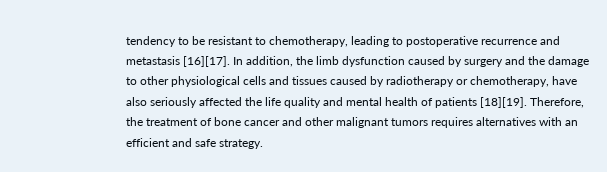tendency to be resistant to chemotherapy, leading to postoperative recurrence and metastasis [16][17]. In addition, the limb dysfunction caused by surgery and the damage to other physiological cells and tissues caused by radiotherapy or chemotherapy, have also seriously affected the life quality and mental health of patients [18][19]. Therefore, the treatment of bone cancer and other malignant tumors requires alternatives with an efficient and safe strategy.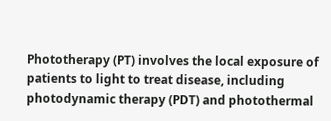Phototherapy (PT) involves the local exposure of patients to light to treat disease, including photodynamic therapy (PDT) and photothermal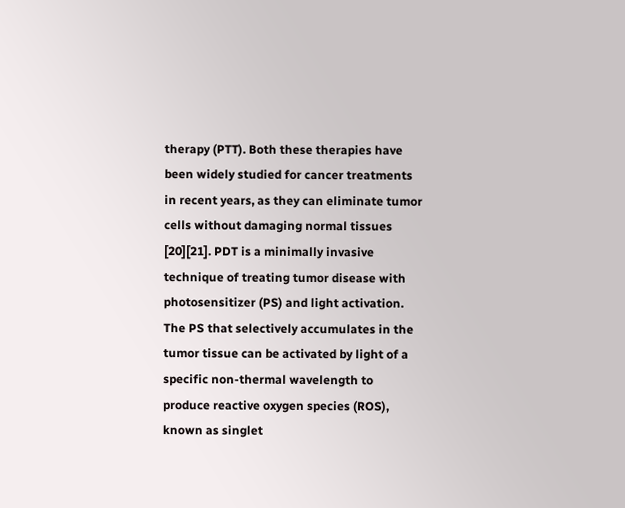therapy (PTT). Both these therapies have been widely studied for cancer treatments in recent years, as they can eliminate tumor cells without damaging normal tissues [20][21]. PDT is a minimally invasive technique of treating tumor disease with photosensitizer (PS) and light activation. The PS that selectively accumulates in the tumor tissue can be activated by light of a specific non-thermal wavelength to produce reactive oxygen species (ROS), known as singlet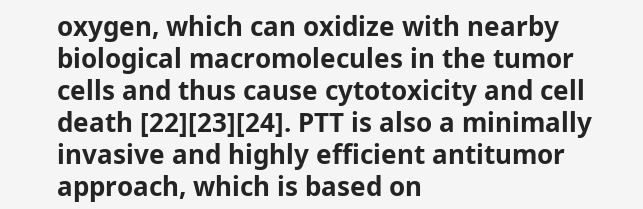oxygen, which can oxidize with nearby biological macromolecules in the tumor cells and thus cause cytotoxicity and cell death [22][23][24]. PTT is also a minimally invasive and highly efficient antitumor approach, which is based on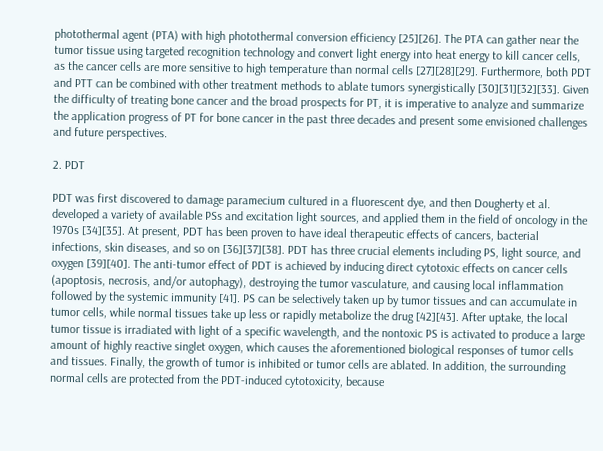photothermal agent (PTA) with high photothermal conversion efficiency [25][26]. The PTA can gather near the tumor tissue using targeted recognition technology and convert light energy into heat energy to kill cancer cells, as the cancer cells are more sensitive to high temperature than normal cells [27][28][29]. Furthermore, both PDT and PTT can be combined with other treatment methods to ablate tumors synergistically [30][31][32][33]. Given the difficulty of treating bone cancer and the broad prospects for PT, it is imperative to analyze and summarize the application progress of PT for bone cancer in the past three decades and present some envisioned challenges and future perspectives.

2. PDT

PDT was first discovered to damage paramecium cultured in a fluorescent dye, and then Dougherty et al. developed a variety of available PSs and excitation light sources, and applied them in the field of oncology in the 1970s [34][35]. At present, PDT has been proven to have ideal therapeutic effects of cancers, bacterial infections, skin diseases, and so on [36][37][38]. PDT has three crucial elements including PS, light source, and oxygen [39][40]. The anti-tumor effect of PDT is achieved by inducing direct cytotoxic effects on cancer cells (apoptosis, necrosis, and/or autophagy), destroying the tumor vasculature, and causing local inflammation followed by the systemic immunity [41]. PS can be selectively taken up by tumor tissues and can accumulate in tumor cells, while normal tissues take up less or rapidly metabolize the drug [42][43]. After uptake, the local tumor tissue is irradiated with light of a specific wavelength, and the nontoxic PS is activated to produce a large amount of highly reactive singlet oxygen, which causes the aforementioned biological responses of tumor cells and tissues. Finally, the growth of tumor is inhibited or tumor cells are ablated. In addition, the surrounding normal cells are protected from the PDT-induced cytotoxicity, because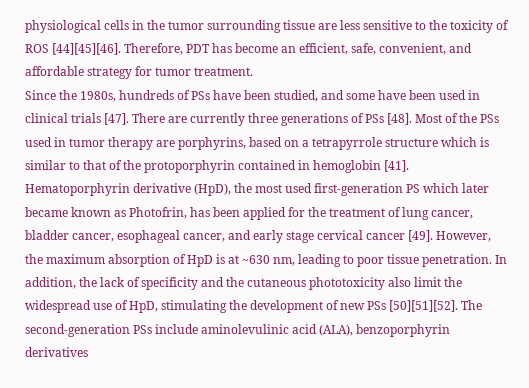physiological cells in the tumor surrounding tissue are less sensitive to the toxicity of ROS [44][45][46]. Therefore, PDT has become an efficient, safe, convenient, and affordable strategy for tumor treatment.
Since the 1980s, hundreds of PSs have been studied, and some have been used in clinical trials [47]. There are currently three generations of PSs [48]. Most of the PSs used in tumor therapy are porphyrins, based on a tetrapyrrole structure which is similar to that of the protoporphyrin contained in hemoglobin [41]. Hematoporphyrin derivative (HpD), the most used first-generation PS which later became known as Photofrin, has been applied for the treatment of lung cancer, bladder cancer, esophageal cancer, and early stage cervical cancer [49]. However, the maximum absorption of HpD is at ~630 nm, leading to poor tissue penetration. In addition, the lack of specificity and the cutaneous phototoxicity also limit the widespread use of HpD, stimulating the development of new PSs [50][51][52]. The second-generation PSs include aminolevulinic acid (ALA), benzoporphyrin derivatives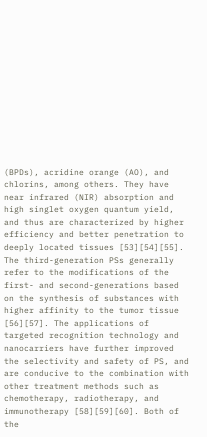(BPDs), acridine orange (AO), and chlorins, among others. They have near infrared (NIR) absorption and high singlet oxygen quantum yield, and thus are characterized by higher efficiency and better penetration to deeply located tissues [53][54][55]. The third-generation PSs generally refer to the modifications of the first- and second-generations based on the synthesis of substances with higher affinity to the tumor tissue [56][57]. The applications of targeted recognition technology and nanocarriers have further improved the selectivity and safety of PS, and are conducive to the combination with other treatment methods such as chemotherapy, radiotherapy, and immunotherapy [58][59][60]. Both of the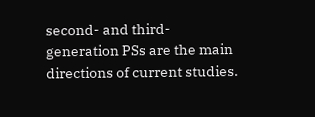second- and third-generation PSs are the main directions of current studies.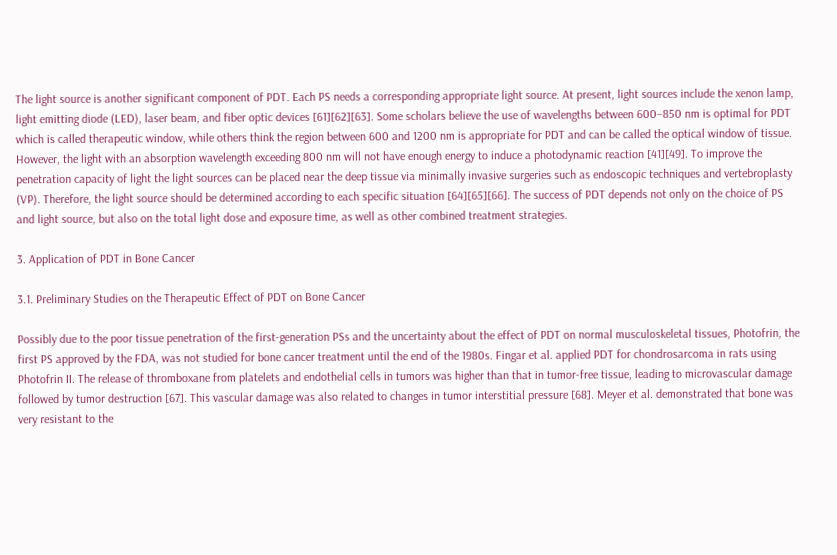The light source is another significant component of PDT. Each PS needs a corresponding appropriate light source. At present, light sources include the xenon lamp, light emitting diode (LED), laser beam, and fiber optic devices [61][62][63]. Some scholars believe the use of wavelengths between 600–850 nm is optimal for PDT which is called therapeutic window, while others think the region between 600 and 1200 nm is appropriate for PDT and can be called the optical window of tissue. However, the light with an absorption wavelength exceeding 800 nm will not have enough energy to induce a photodynamic reaction [41][49]. To improve the penetration capacity of light the light sources can be placed near the deep tissue via minimally invasive surgeries such as endoscopic techniques and vertebroplasty (VP). Therefore, the light source should be determined according to each specific situation [64][65][66]. The success of PDT depends not only on the choice of PS and light source, but also on the total light dose and exposure time, as well as other combined treatment strategies.

3. Application of PDT in Bone Cancer

3.1. Preliminary Studies on the Therapeutic Effect of PDT on Bone Cancer

Possibly due to the poor tissue penetration of the first-generation PSs and the uncertainty about the effect of PDT on normal musculoskeletal tissues, Photofrin, the first PS approved by the FDA, was not studied for bone cancer treatment until the end of the 1980s. Fingar et al. applied PDT for chondrosarcoma in rats using Photofrin II. The release of thromboxane from platelets and endothelial cells in tumors was higher than that in tumor-free tissue, leading to microvascular damage followed by tumor destruction [67]. This vascular damage was also related to changes in tumor interstitial pressure [68]. Meyer et al. demonstrated that bone was very resistant to the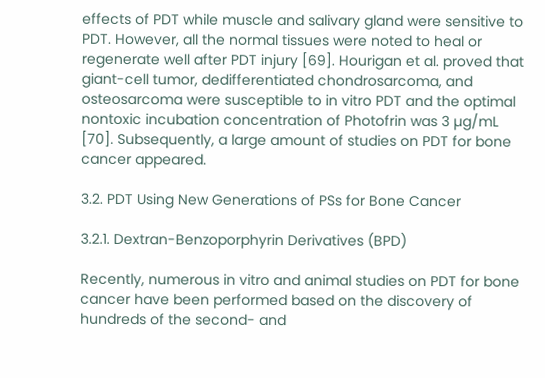effects of PDT while muscle and salivary gland were sensitive to PDT. However, all the normal tissues were noted to heal or regenerate well after PDT injury [69]. Hourigan et al. proved that giant-cell tumor, dedifferentiated chondrosarcoma, and osteosarcoma were susceptible to in vitro PDT and the optimal nontoxic incubation concentration of Photofrin was 3 µg/mL [70]. Subsequently, a large amount of studies on PDT for bone cancer appeared.

3.2. PDT Using New Generations of PSs for Bone Cancer

3.2.1. Dextran-Benzoporphyrin Derivatives (BPD)

Recently, numerous in vitro and animal studies on PDT for bone cancer have been performed based on the discovery of hundreds of the second- and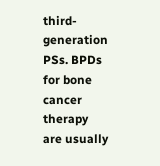third-generation PSs. BPDs for bone cancer therapy are usually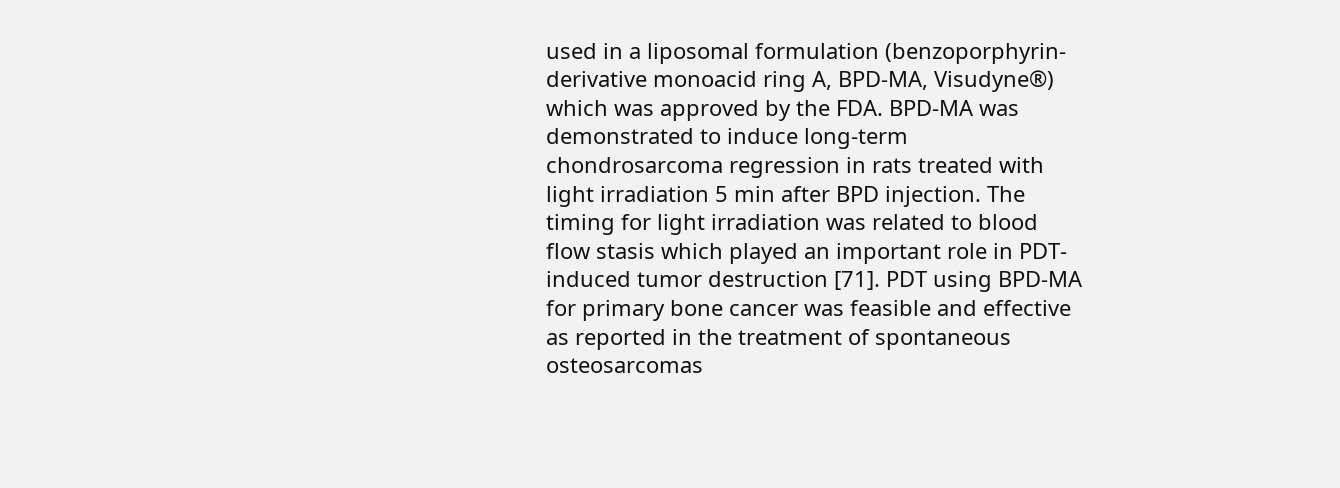used in a liposomal formulation (benzoporphyrin-derivative monoacid ring A, BPD-MA, Visudyne®) which was approved by the FDA. BPD-MA was demonstrated to induce long-term chondrosarcoma regression in rats treated with light irradiation 5 min after BPD injection. The timing for light irradiation was related to blood flow stasis which played an important role in PDT-induced tumor destruction [71]. PDT using BPD-MA for primary bone cancer was feasible and effective as reported in the treatment of spontaneous osteosarcomas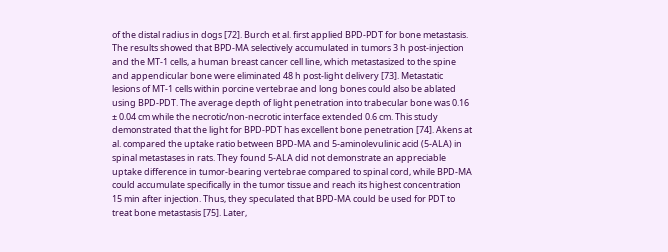of the distal radius in dogs [72]. Burch et al. first applied BPD-PDT for bone metastasis. The results showed that BPD-MA selectively accumulated in tumors 3 h post-injection and the MT-1 cells, a human breast cancer cell line, which metastasized to the spine and appendicular bone were eliminated 48 h post-light delivery [73]. Metastatic lesions of MT-1 cells within porcine vertebrae and long bones could also be ablated using BPD-PDT. The average depth of light penetration into trabecular bone was 0.16 ± 0.04 cm while the necrotic/non-necrotic interface extended 0.6 cm. This study demonstrated that the light for BPD-PDT has excellent bone penetration [74]. Akens at al. compared the uptake ratio between BPD-MA and 5-aminolevulinic acid (5-ALA) in spinal metastases in rats. They found 5-ALA did not demonstrate an appreciable uptake difference in tumor-bearing vertebrae compared to spinal cord, while BPD-MA could accumulate specifically in the tumor tissue and reach its highest concentration 15 min after injection. Thus, they speculated that BPD-MA could be used for PDT to treat bone metastasis [75]. Later,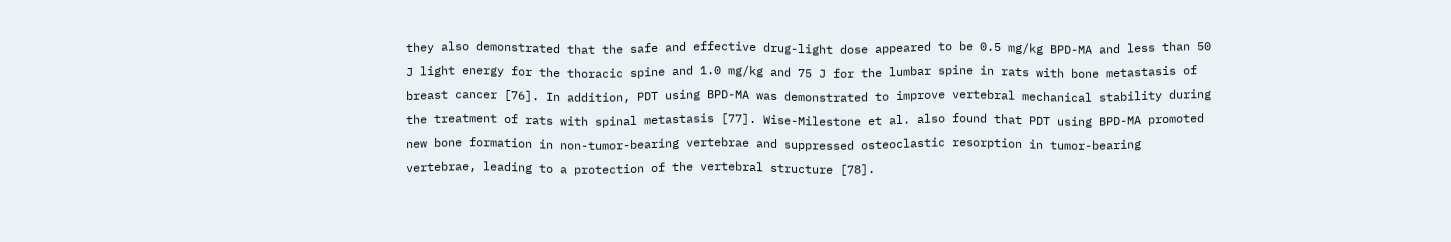they also demonstrated that the safe and effective drug-light dose appeared to be 0.5 mg/kg BPD-MA and less than 50 J light energy for the thoracic spine and 1.0 mg/kg and 75 J for the lumbar spine in rats with bone metastasis of breast cancer [76]. In addition, PDT using BPD-MA was demonstrated to improve vertebral mechanical stability during the treatment of rats with spinal metastasis [77]. Wise-Milestone et al. also found that PDT using BPD-MA promoted new bone formation in non-tumor-bearing vertebrae and suppressed osteoclastic resorption in tumor-bearing vertebrae, leading to a protection of the vertebral structure [78].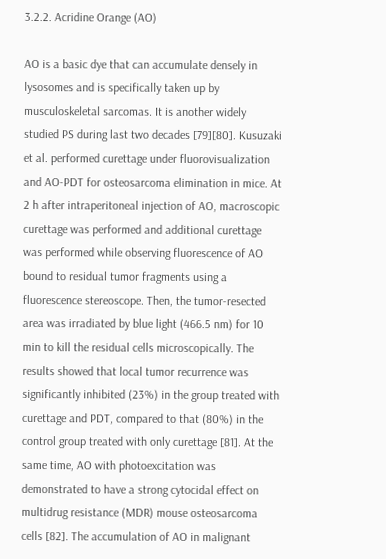3.2.2. Acridine Orange (AO)

AO is a basic dye that can accumulate densely in lysosomes and is specifically taken up by musculoskeletal sarcomas. It is another widely studied PS during last two decades [79][80]. Kusuzaki et al. performed curettage under fluorovisualization and AO-PDT for osteosarcoma elimination in mice. At 2 h after intraperitoneal injection of AO, macroscopic curettage was performed and additional curettage was performed while observing fluorescence of AO bound to residual tumor fragments using a fluorescence stereoscope. Then, the tumor-resected area was irradiated by blue light (466.5 nm) for 10 min to kill the residual cells microscopically. The results showed that local tumor recurrence was significantly inhibited (23%) in the group treated with curettage and PDT, compared to that (80%) in the control group treated with only curettage [81]. At the same time, AO with photoexcitation was demonstrated to have a strong cytocidal effect on multidrug resistance (MDR) mouse osteosarcoma cells [82]. The accumulation of AO in malignant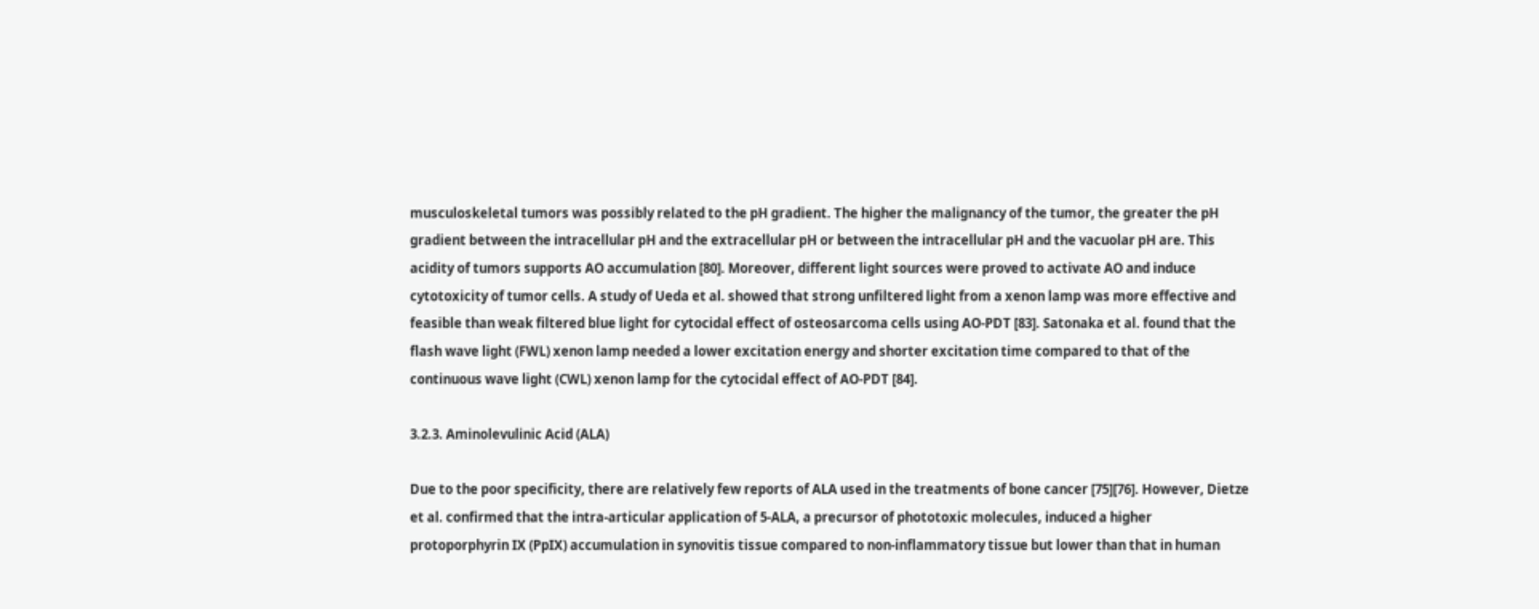musculoskeletal tumors was possibly related to the pH gradient. The higher the malignancy of the tumor, the greater the pH gradient between the intracellular pH and the extracellular pH or between the intracellular pH and the vacuolar pH are. This acidity of tumors supports AO accumulation [80]. Moreover, different light sources were proved to activate AO and induce cytotoxicity of tumor cells. A study of Ueda et al. showed that strong unfiltered light from a xenon lamp was more effective and feasible than weak filtered blue light for cytocidal effect of osteosarcoma cells using AO-PDT [83]. Satonaka et al. found that the flash wave light (FWL) xenon lamp needed a lower excitation energy and shorter excitation time compared to that of the continuous wave light (CWL) xenon lamp for the cytocidal effect of AO-PDT [84].

3.2.3. Aminolevulinic Acid (ALA)

Due to the poor specificity, there are relatively few reports of ALA used in the treatments of bone cancer [75][76]. However, Dietze et al. confirmed that the intra-articular application of 5-ALA, a precursor of phototoxic molecules, induced a higher protoporphyrin IX (PpIX) accumulation in synovitis tissue compared to non-inflammatory tissue but lower than that in human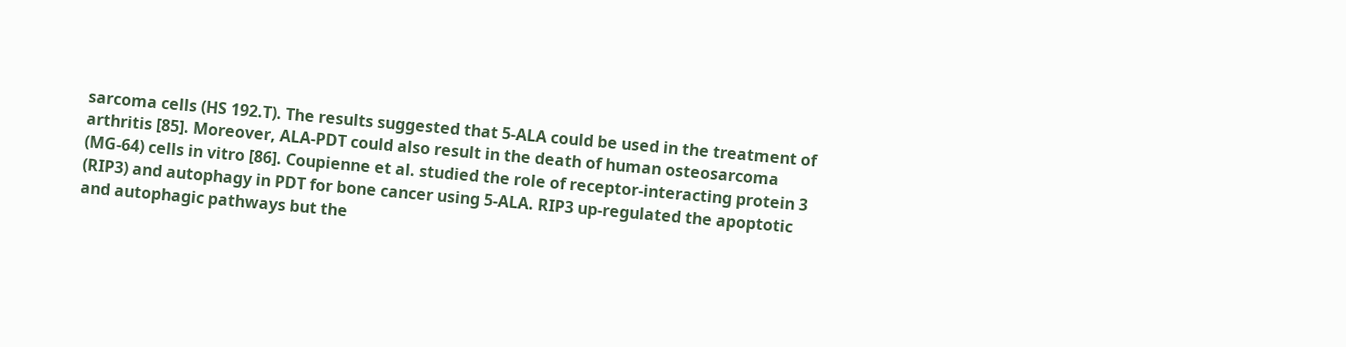sarcoma cells (HS 192.T). The results suggested that 5-ALA could be used in the treatment of arthritis [85]. Moreover, ALA-PDT could also result in the death of human osteosarcoma (MG-64) cells in vitro [86]. Coupienne et al. studied the role of receptor-interacting protein 3 (RIP3) and autophagy in PDT for bone cancer using 5-ALA. RIP3 up-regulated the apoptotic and autophagic pathways but the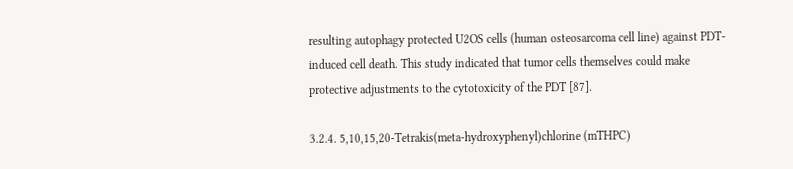resulting autophagy protected U2OS cells (human osteosarcoma cell line) against PDT-induced cell death. This study indicated that tumor cells themselves could make protective adjustments to the cytotoxicity of the PDT [87].

3.2.4. 5,10,15,20-Tetrakis(meta-hydroxyphenyl)chlorine (mTHPC)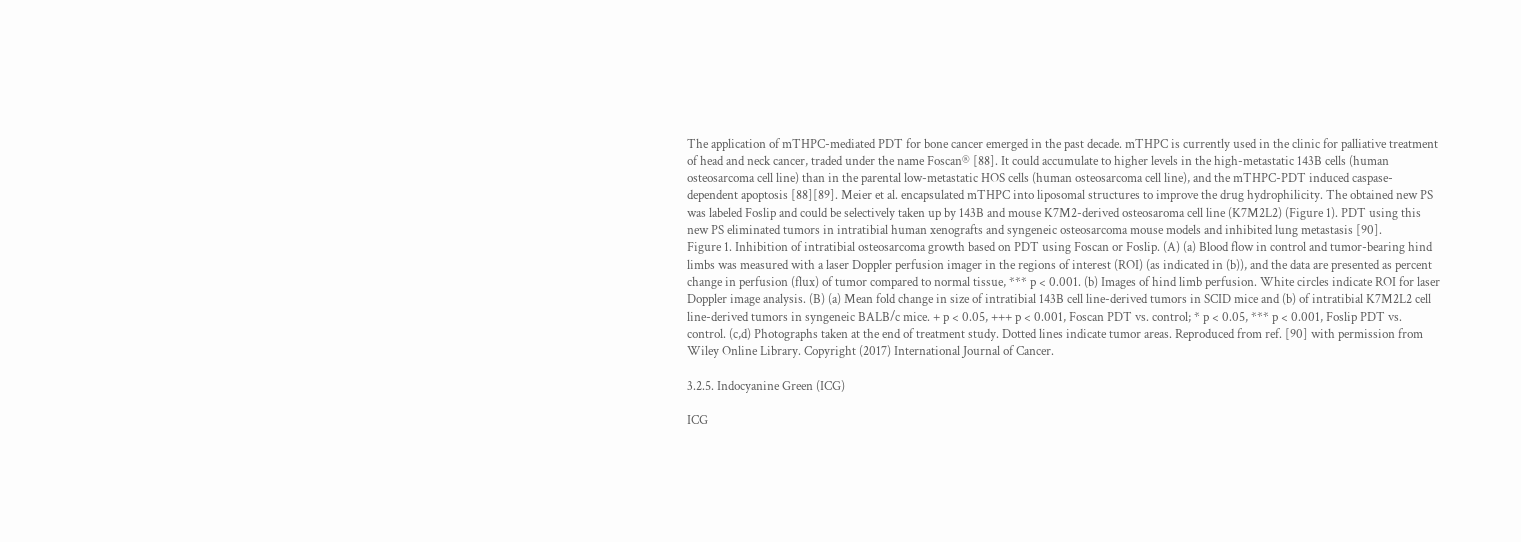The application of mTHPC-mediated PDT for bone cancer emerged in the past decade. mTHPC is currently used in the clinic for palliative treatment of head and neck cancer, traded under the name Foscan® [88]. It could accumulate to higher levels in the high-metastatic 143B cells (human osteosarcoma cell line) than in the parental low-metastatic HOS cells (human osteosarcoma cell line), and the mTHPC-PDT induced caspase-dependent apoptosis [88][89]. Meier et al. encapsulated mTHPC into liposomal structures to improve the drug hydrophilicity. The obtained new PS was labeled Foslip and could be selectively taken up by 143B and mouse K7M2-derived osteosaroma cell line (K7M2L2) (Figure 1). PDT using this new PS eliminated tumors in intratibial human xenografts and syngeneic osteosarcoma mouse models and inhibited lung metastasis [90].
Figure 1. Inhibition of intratibial osteosarcoma growth based on PDT using Foscan or Foslip. (A) (a) Blood flow in control and tumor-bearing hind limbs was measured with a laser Doppler perfusion imager in the regions of interest (ROI) (as indicated in (b)), and the data are presented as percent change in perfusion (flux) of tumor compared to normal tissue, *** p < 0.001. (b) Images of hind limb perfusion. White circles indicate ROI for laser Doppler image analysis. (B) (a) Mean fold change in size of intratibial 143B cell line-derived tumors in SCID mice and (b) of intratibial K7M2L2 cell line-derived tumors in syngeneic BALB/c mice. + p < 0.05, +++ p < 0.001, Foscan PDT vs. control; * p < 0.05, *** p < 0.001, Foslip PDT vs. control. (c,d) Photographs taken at the end of treatment study. Dotted lines indicate tumor areas. Reproduced from ref. [90] with permission from Wiley Online Library. Copyright (2017) International Journal of Cancer.

3.2.5. Indocyanine Green (ICG)

ICG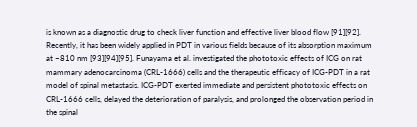is known as a diagnostic drug to check liver function and effective liver blood flow [91][92]. Recently, it has been widely applied in PDT in various fields because of its absorption maximum at ~810 nm [93][94][95]. Funayama et al. investigated the phototoxic effects of ICG on rat mammary adenocarcinoma (CRL-1666) cells and the therapeutic efficacy of ICG-PDT in a rat model of spinal metastasis. ICG-PDT exerted immediate and persistent phototoxic effects on CRL-1666 cells, delayed the deterioration of paralysis, and prolonged the observation period in the spinal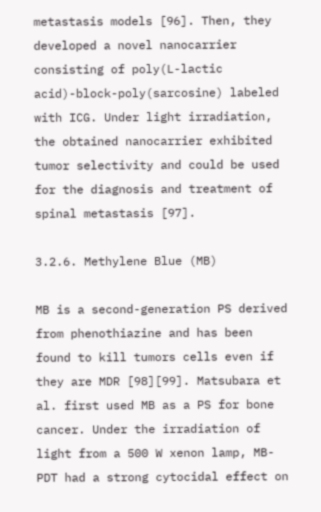metastasis models [96]. Then, they developed a novel nanocarrier consisting of poly(L-lactic acid)-block-poly(sarcosine) labeled with ICG. Under light irradiation, the obtained nanocarrier exhibited tumor selectivity and could be used for the diagnosis and treatment of spinal metastasis [97].

3.2.6. Methylene Blue (MB)

MB is a second-generation PS derived from phenothiazine and has been found to kill tumors cells even if they are MDR [98][99]. Matsubara et al. first used MB as a PS for bone cancer. Under the irradiation of light from a 500 W xenon lamp, MB-PDT had a strong cytocidal effect on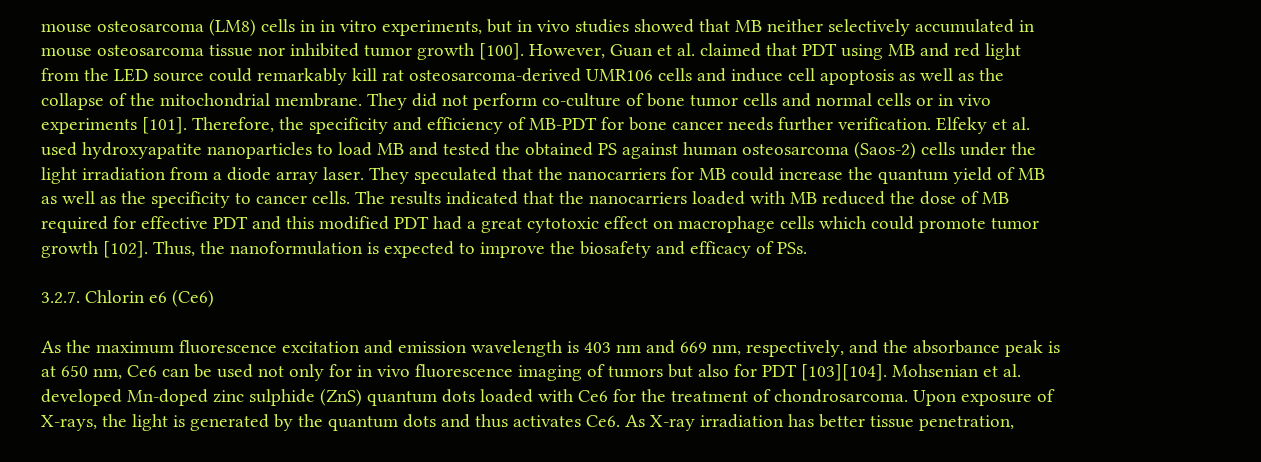mouse osteosarcoma (LM8) cells in in vitro experiments, but in vivo studies showed that MB neither selectively accumulated in mouse osteosarcoma tissue nor inhibited tumor growth [100]. However, Guan et al. claimed that PDT using MB and red light from the LED source could remarkably kill rat osteosarcoma-derived UMR106 cells and induce cell apoptosis as well as the collapse of the mitochondrial membrane. They did not perform co-culture of bone tumor cells and normal cells or in vivo experiments [101]. Therefore, the specificity and efficiency of MB-PDT for bone cancer needs further verification. Elfeky et al. used hydroxyapatite nanoparticles to load MB and tested the obtained PS against human osteosarcoma (Saos-2) cells under the light irradiation from a diode array laser. They speculated that the nanocarriers for MB could increase the quantum yield of MB as well as the specificity to cancer cells. The results indicated that the nanocarriers loaded with MB reduced the dose of MB required for effective PDT and this modified PDT had a great cytotoxic effect on macrophage cells which could promote tumor growth [102]. Thus, the nanoformulation is expected to improve the biosafety and efficacy of PSs.

3.2.7. Chlorin e6 (Ce6)

As the maximum fluorescence excitation and emission wavelength is 403 nm and 669 nm, respectively, and the absorbance peak is at 650 nm, Ce6 can be used not only for in vivo fluorescence imaging of tumors but also for PDT [103][104]. Mohsenian et al. developed Mn-doped zinc sulphide (ZnS) quantum dots loaded with Ce6 for the treatment of chondrosarcoma. Upon exposure of X-rays, the light is generated by the quantum dots and thus activates Ce6. As X-ray irradiation has better tissue penetration,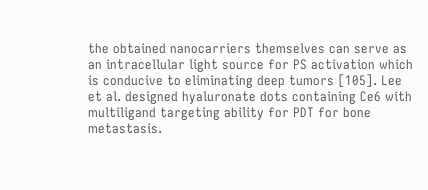the obtained nanocarriers themselves can serve as an intracellular light source for PS activation which is conducive to eliminating deep tumors [105]. Lee et al. designed hyaluronate dots containing Ce6 with multiligand targeting ability for PDT for bone metastasis.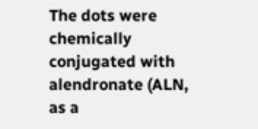The dots were chemically conjugated with alendronate (ALN, as a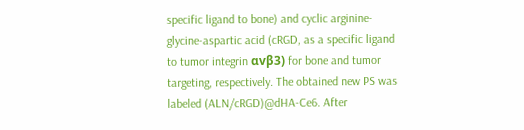specific ligand to bone) and cyclic arginine-glycine-aspartic acid (cRGD, as a specific ligand to tumor integrin αvβ3) for bone and tumor targeting, respectively. The obtained new PS was labeled (ALN/cRGD)@dHA-Ce6. After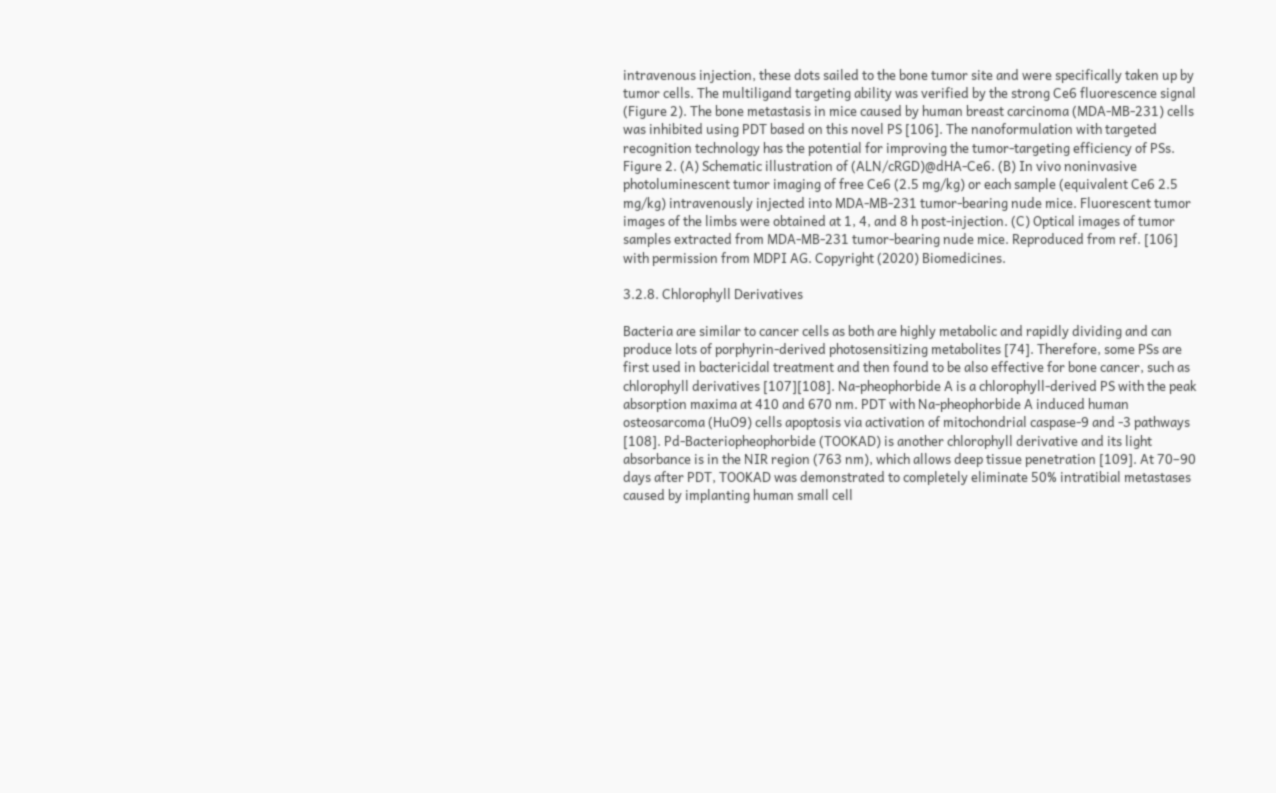intravenous injection, these dots sailed to the bone tumor site and were specifically taken up by tumor cells. The multiligand targeting ability was verified by the strong Ce6 fluorescence signal (Figure 2). The bone metastasis in mice caused by human breast carcinoma (MDA-MB-231) cells was inhibited using PDT based on this novel PS [106]. The nanoformulation with targeted recognition technology has the potential for improving the tumor-targeting efficiency of PSs.
Figure 2. (A) Schematic illustration of (ALN/cRGD)@dHA-Ce6. (B) In vivo noninvasive photoluminescent tumor imaging of free Ce6 (2.5 mg/kg) or each sample (equivalent Ce6 2.5 mg/kg) intravenously injected into MDA-MB-231 tumor-bearing nude mice. Fluorescent tumor images of the limbs were obtained at 1, 4, and 8 h post-injection. (C) Optical images of tumor samples extracted from MDA-MB-231 tumor-bearing nude mice. Reproduced from ref. [106] with permission from MDPI AG. Copyright (2020) Biomedicines.

3.2.8. Chlorophyll Derivatives

Bacteria are similar to cancer cells as both are highly metabolic and rapidly dividing and can produce lots of porphyrin-derived photosensitizing metabolites [74]. Therefore, some PSs are first used in bactericidal treatment and then found to be also effective for bone cancer, such as chlorophyll derivatives [107][108]. Na-pheophorbide A is a chlorophyll-derived PS with the peak absorption maxima at 410 and 670 nm. PDT with Na-pheophorbide A induced human osteosarcoma (HuO9) cells apoptosis via activation of mitochondrial caspase-9 and -3 pathways [108]. Pd-Bacteriopheophorbide (TOOKAD) is another chlorophyll derivative and its light absorbance is in the NIR region (763 nm), which allows deep tissue penetration [109]. At 70–90 days after PDT, TOOKAD was demonstrated to completely eliminate 50% intratibial metastases caused by implanting human small cell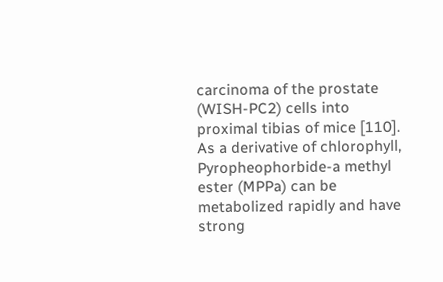carcinoma of the prostate (WISH-PC2) cells into proximal tibias of mice [110]. As a derivative of chlorophyll, Pyropheophorbide-a methyl ester (MPPa) can be metabolized rapidly and have strong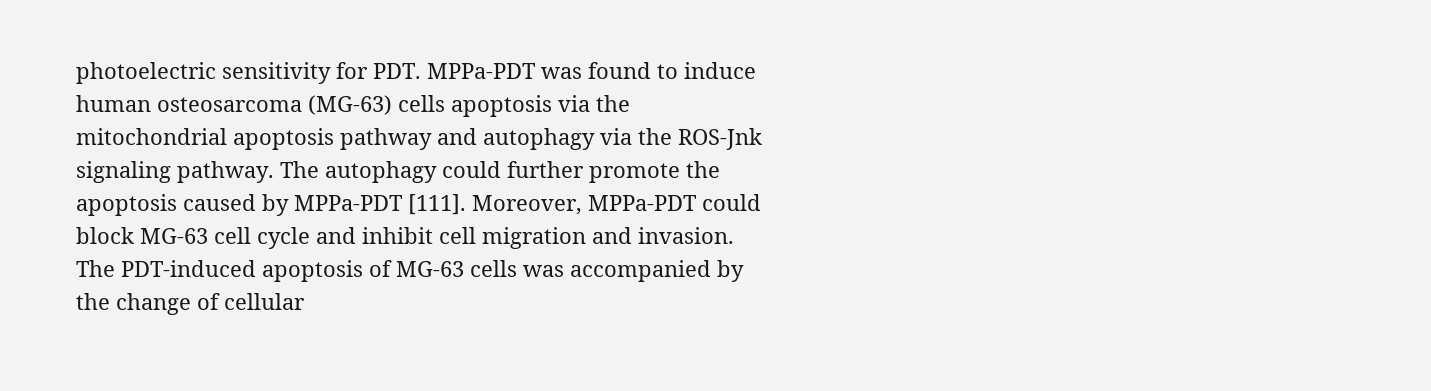photoelectric sensitivity for PDT. MPPa-PDT was found to induce human osteosarcoma (MG-63) cells apoptosis via the mitochondrial apoptosis pathway and autophagy via the ROS-Jnk signaling pathway. The autophagy could further promote the apoptosis caused by MPPa-PDT [111]. Moreover, MPPa-PDT could block MG-63 cell cycle and inhibit cell migration and invasion. The PDT-induced apoptosis of MG-63 cells was accompanied by the change of cellular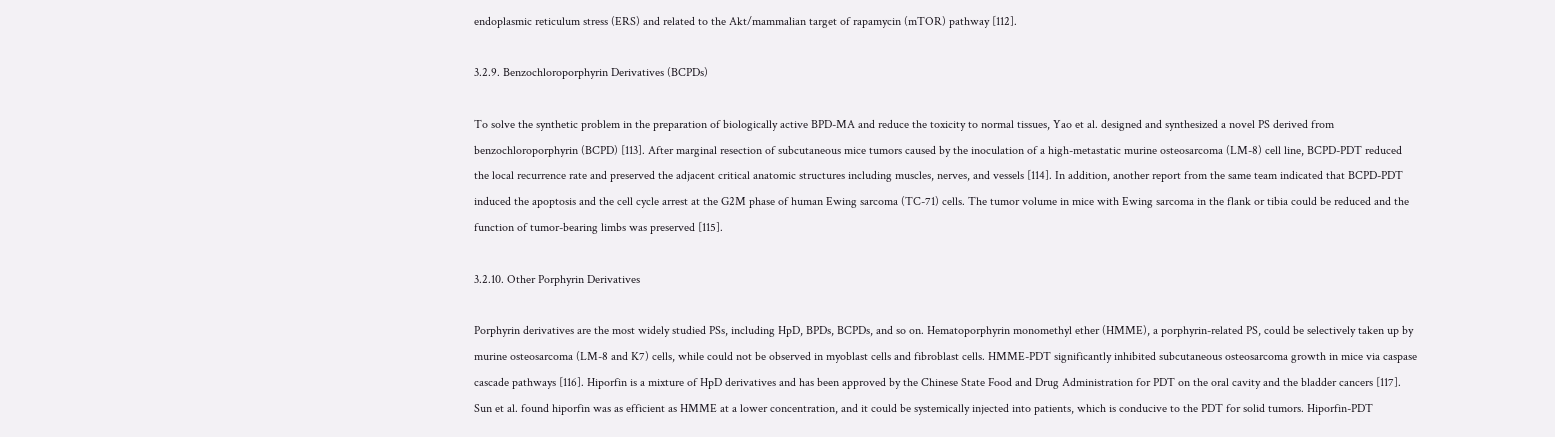endoplasmic reticulum stress (ERS) and related to the Akt/mammalian target of rapamycin (mTOR) pathway [112].

3.2.9. Benzochloroporphyrin Derivatives (BCPDs)

To solve the synthetic problem in the preparation of biologically active BPD-MA and reduce the toxicity to normal tissues, Yao et al. designed and synthesized a novel PS derived from benzochloroporphyrin (BCPD) [113]. After marginal resection of subcutaneous mice tumors caused by the inoculation of a high-metastatic murine osteosarcoma (LM-8) cell line, BCPD-PDT reduced the local recurrence rate and preserved the adjacent critical anatomic structures including muscles, nerves, and vessels [114]. In addition, another report from the same team indicated that BCPD-PDT induced the apoptosis and the cell cycle arrest at the G2M phase of human Ewing sarcoma (TC-71) cells. The tumor volume in mice with Ewing sarcoma in the flank or tibia could be reduced and the function of tumor-bearing limbs was preserved [115].

3.2.10. Other Porphyrin Derivatives

Porphyrin derivatives are the most widely studied PSs, including HpD, BPDs, BCPDs, and so on. Hematoporphyrin monomethyl ether (HMME), a porphyrin-related PS, could be selectively taken up by murine osteosarcoma (LM-8 and K7) cells, while could not be observed in myoblast cells and fibroblast cells. HMME-PDT significantly inhibited subcutaneous osteosarcoma growth in mice via caspase cascade pathways [116]. Hiporfin is a mixture of HpD derivatives and has been approved by the Chinese State Food and Drug Administration for PDT on the oral cavity and the bladder cancers [117]. Sun et al. found hiporfin was as efficient as HMME at a lower concentration, and it could be systemically injected into patients, which is conducive to the PDT for solid tumors. Hiporfin-PDT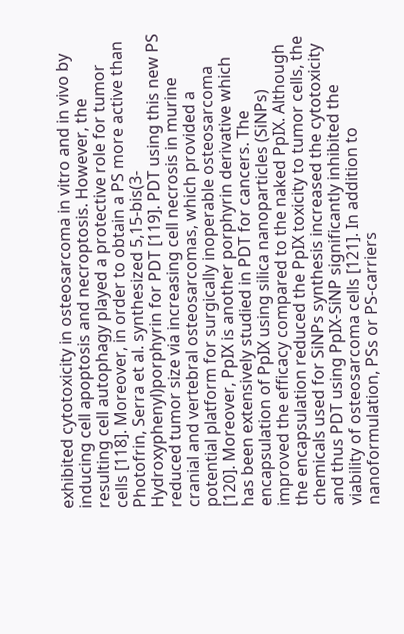exhibited cytotoxicity in osteosarcoma in vitro and in vivo by inducing cell apoptosis and necroptosis. However, the resulting cell autophagy played a protective role for tumor cells [118]. Moreover, in order to obtain a PS more active than Photofrin, Serra et al. synthesized 5,15-bis(3-Hydroxyphenyl)porphyrin for PDT [119]. PDT using this new PS reduced tumor size via increasing cell necrosis in murine cranial and vertebral osteosarcomas, which provided a potential platform for surgically inoperable osteosarcoma [120]. Moreover, PpIX is another porphyrin derivative which has been extensively studied in PDT for cancers. The encapsulation of PpIX using silica nanoparticles (SiNPs) improved the efficacy compared to the naked PpIX. Although the encapsulation reduced the PpIX toxicity to tumor cells, the chemicals used for SiNPs synthesis increased the cytotoxicity and thus PDT using PpIX-SiNP significantly inhibited the viability of osteosarcoma cells [121]. In addition to nanoformulation, PSs or PS-carriers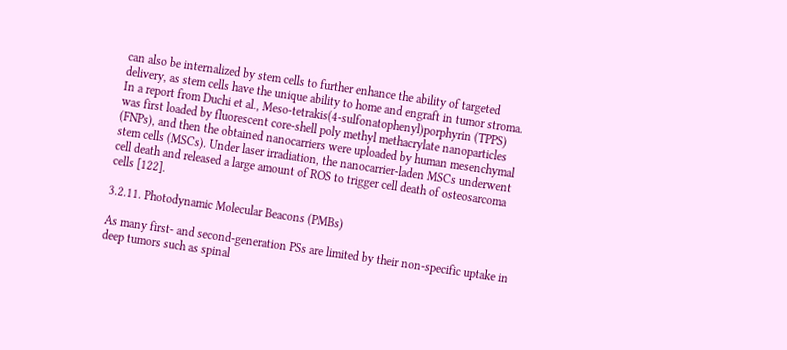can also be internalized by stem cells to further enhance the ability of targeted delivery, as stem cells have the unique ability to home and engraft in tumor stroma. In a report from Duchi et al., Meso-tetrakis(4-sulfonatophenyl)porphyrin (TPPS) was first loaded by fluorescent core-shell poly methyl methacrylate nanoparticles (FNPs), and then the obtained nanocarriers were uploaded by human mesenchymal stem cells (MSCs). Under laser irradiation, the nanocarrier-laden MSCs underwent cell death and released a large amount of ROS to trigger cell death of osteosarcoma cells [122].

3.2.11. Photodynamic Molecular Beacons (PMBs)

As many first- and second-generation PSs are limited by their non-specific uptake in deep tumors such as spinal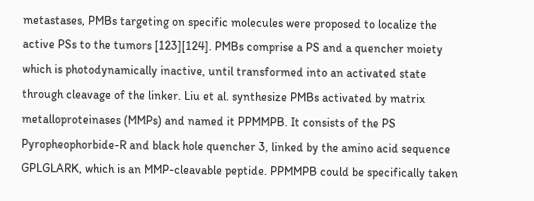metastases, PMBs targeting on specific molecules were proposed to localize the active PSs to the tumors [123][124]. PMBs comprise a PS and a quencher moiety which is photodynamically inactive, until transformed into an activated state through cleavage of the linker. Liu et al. synthesize PMBs activated by matrix metalloproteinases (MMPs) and named it PPMMPB. It consists of the PS Pyropheophorbide-R and black hole quencher 3, linked by the amino acid sequence GPLGLARK, which is an MMP-cleavable peptide. PPMMPB could be specifically taken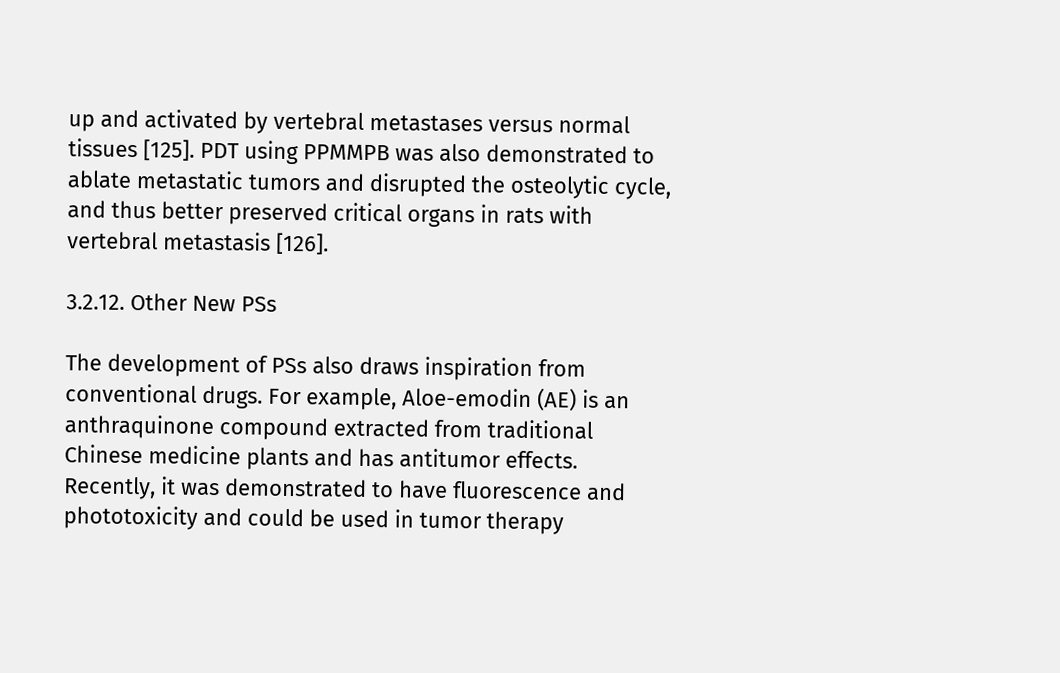up and activated by vertebral metastases versus normal tissues [125]. PDT using PPMMPB was also demonstrated to ablate metastatic tumors and disrupted the osteolytic cycle, and thus better preserved critical organs in rats with vertebral metastasis [126].

3.2.12. Other New PSs

The development of PSs also draws inspiration from conventional drugs. For example, Aloe-emodin (AE) is an anthraquinone compound extracted from traditional Chinese medicine plants and has antitumor effects. Recently, it was demonstrated to have fluorescence and phototoxicity and could be used in tumor therapy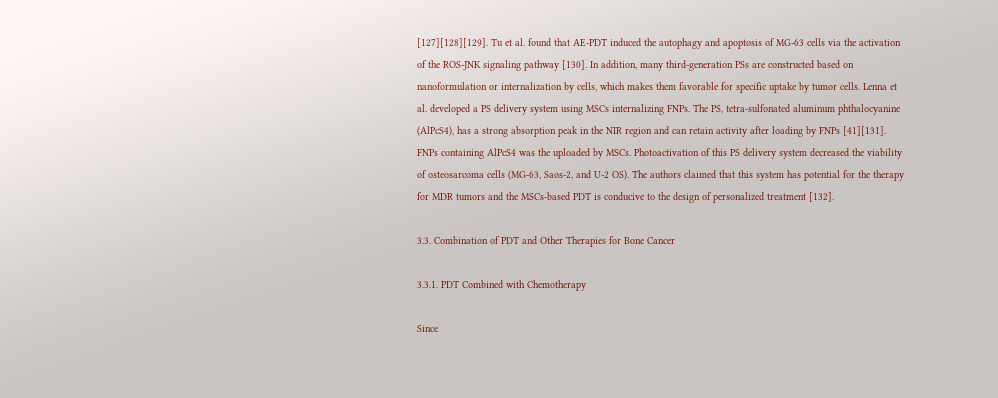[127][128][129]. Tu et al. found that AE-PDT induced the autophagy and apoptosis of MG-63 cells via the activation of the ROS-JNK signaling pathway [130]. In addition, many third-generation PSs are constructed based on nanoformulation or internalization by cells, which makes them favorable for specific uptake by tumor cells. Lenna et al. developed a PS delivery system using MSCs internalizing FNPs. The PS, tetra-sulfonated aluminum phthalocyanine (AlPcS4), has a strong absorption peak in the NIR region and can retain activity after loading by FNPs [41][131]. FNPs containing AlPcS4 was the uploaded by MSCs. Photoactivation of this PS delivery system decreased the viability of osteosarcoma cells (MG-63, Saos-2, and U-2 OS). The authors claimed that this system has potential for the therapy for MDR tumors and the MSCs-based PDT is conducive to the design of personalized treatment [132].

3.3. Combination of PDT and Other Therapies for Bone Cancer

3.3.1. PDT Combined with Chemotherapy

Since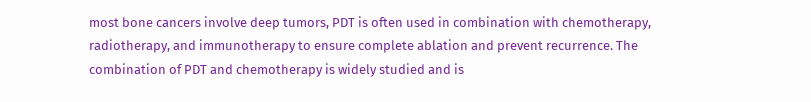most bone cancers involve deep tumors, PDT is often used in combination with chemotherapy, radiotherapy, and immunotherapy to ensure complete ablation and prevent recurrence. The combination of PDT and chemotherapy is widely studied and is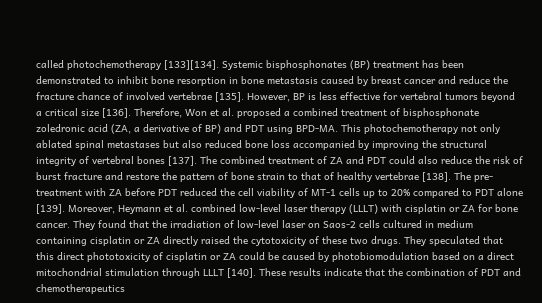called photochemotherapy [133][134]. Systemic bisphosphonates (BP) treatment has been demonstrated to inhibit bone resorption in bone metastasis caused by breast cancer and reduce the fracture chance of involved vertebrae [135]. However, BP is less effective for vertebral tumors beyond a critical size [136]. Therefore, Won et al. proposed a combined treatment of bisphosphonate zoledronic acid (ZA, a derivative of BP) and PDT using BPD-MA. This photochemotherapy not only ablated spinal metastases but also reduced bone loss accompanied by improving the structural integrity of vertebral bones [137]. The combined treatment of ZA and PDT could also reduce the risk of burst fracture and restore the pattern of bone strain to that of healthy vertebrae [138]. The pre-treatment with ZA before PDT reduced the cell viability of MT-1 cells up to 20% compared to PDT alone [139]. Moreover, Heymann et al. combined low-level laser therapy (LLLT) with cisplatin or ZA for bone cancer. They found that the irradiation of low-level laser on Saos-2 cells cultured in medium containing cisplatin or ZA directly raised the cytotoxicity of these two drugs. They speculated that this direct phototoxicity of cisplatin or ZA could be caused by photobiomodulation based on a direct mitochondrial stimulation through LLLT [140]. These results indicate that the combination of PDT and chemotherapeutics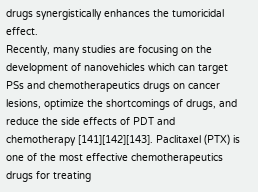drugs synergistically enhances the tumoricidal effect.
Recently, many studies are focusing on the development of nanovehicles which can target PSs and chemotherapeutics drugs on cancer lesions, optimize the shortcomings of drugs, and reduce the side effects of PDT and chemotherapy [141][142][143]. Paclitaxel (PTX) is one of the most effective chemotherapeutics drugs for treating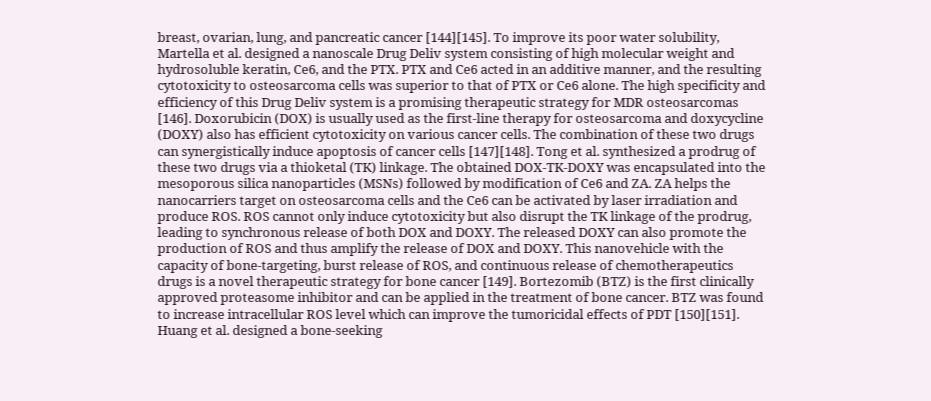breast, ovarian, lung, and pancreatic cancer [144][145]. To improve its poor water solubility, Martella et al. designed a nanoscale Drug Deliv system consisting of high molecular weight and hydrosoluble keratin, Ce6, and the PTX. PTX and Ce6 acted in an additive manner, and the resulting cytotoxicity to osteosarcoma cells was superior to that of PTX or Ce6 alone. The high specificity and efficiency of this Drug Deliv system is a promising therapeutic strategy for MDR osteosarcomas [146]. Doxorubicin (DOX) is usually used as the first-line therapy for osteosarcoma and doxycycline (DOXY) also has efficient cytotoxicity on various cancer cells. The combination of these two drugs can synergistically induce apoptosis of cancer cells [147][148]. Tong et al. synthesized a prodrug of these two drugs via a thioketal (TK) linkage. The obtained DOX-TK-DOXY was encapsulated into the mesoporous silica nanoparticles (MSNs) followed by modification of Ce6 and ZA. ZA helps the nanocarriers target on osteosarcoma cells and the Ce6 can be activated by laser irradiation and produce ROS. ROS cannot only induce cytotoxicity but also disrupt the TK linkage of the prodrug, leading to synchronous release of both DOX and DOXY. The released DOXY can also promote the production of ROS and thus amplify the release of DOX and DOXY. This nanovehicle with the capacity of bone-targeting, burst release of ROS, and continuous release of chemotherapeutics drugs is a novel therapeutic strategy for bone cancer [149]. Bortezomib (BTZ) is the first clinically approved proteasome inhibitor and can be applied in the treatment of bone cancer. BTZ was found to increase intracellular ROS level which can improve the tumoricidal effects of PDT [150][151]. Huang et al. designed a bone-seeking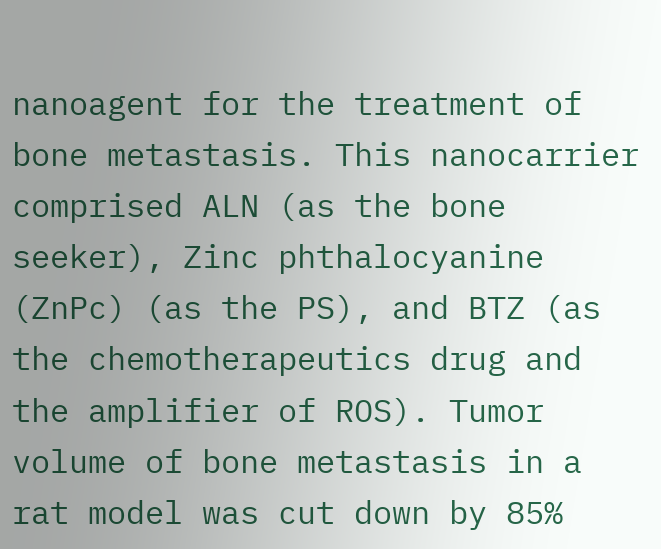nanoagent for the treatment of bone metastasis. This nanocarrier comprised ALN (as the bone seeker), Zinc phthalocyanine (ZnPc) (as the PS), and BTZ (as the chemotherapeutics drug and the amplifier of ROS). Tumor volume of bone metastasis in a rat model was cut down by 85%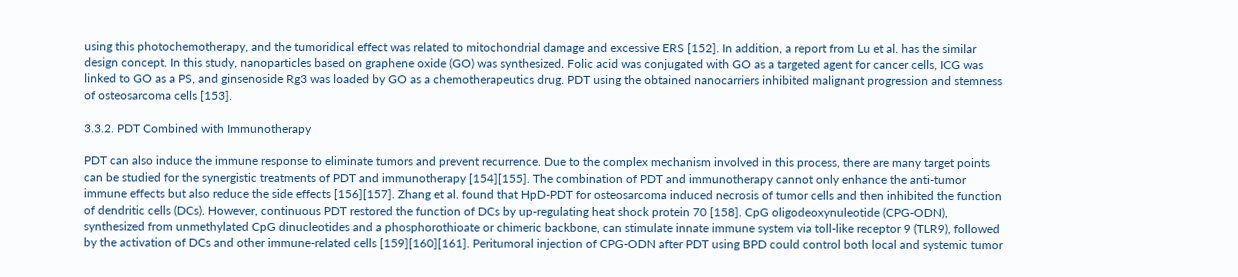using this photochemotherapy, and the tumoridical effect was related to mitochondrial damage and excessive ERS [152]. In addition, a report from Lu et al. has the similar design concept. In this study, nanoparticles based on graphene oxide (GO) was synthesized. Folic acid was conjugated with GO as a targeted agent for cancer cells, ICG was linked to GO as a PS, and ginsenoside Rg3 was loaded by GO as a chemotherapeutics drug. PDT using the obtained nanocarriers inhibited malignant progression and stemness of osteosarcoma cells [153].

3.3.2. PDT Combined with Immunotherapy

PDT can also induce the immune response to eliminate tumors and prevent recurrence. Due to the complex mechanism involved in this process, there are many target points can be studied for the synergistic treatments of PDT and immunotherapy [154][155]. The combination of PDT and immunotherapy cannot only enhance the anti-tumor immune effects but also reduce the side effects [156][157]. Zhang et al. found that HpD-PDT for osteosarcoma induced necrosis of tumor cells and then inhibited the function of dendritic cells (DCs). However, continuous PDT restored the function of DCs by up-regulating heat shock protein 70 [158]. CpG oligodeoxynuleotide (CPG-ODN), synthesized from unmethylated CpG dinucleotides and a phosphorothioate or chimeric backbone, can stimulate innate immune system via toll-like receptor 9 (TLR9), followed by the activation of DCs and other immune-related cells [159][160][161]. Peritumoral injection of CPG-ODN after PDT using BPD could control both local and systemic tumor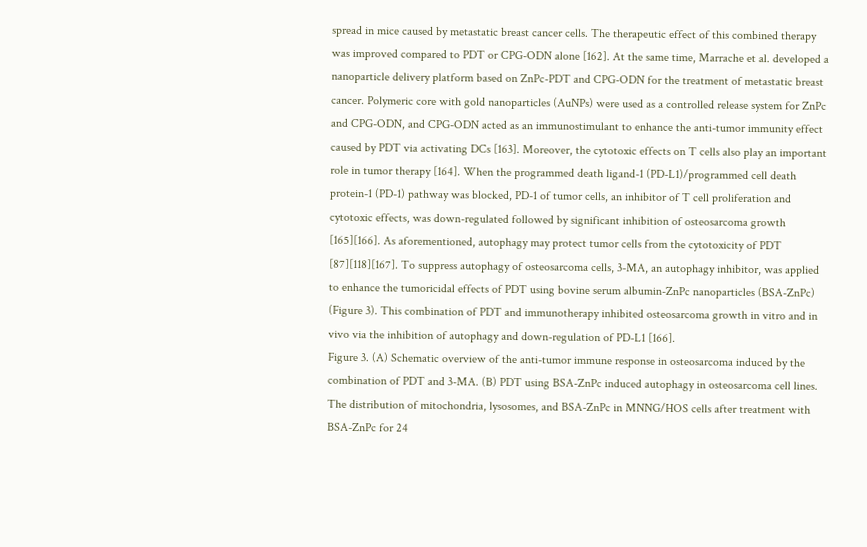spread in mice caused by metastatic breast cancer cells. The therapeutic effect of this combined therapy was improved compared to PDT or CPG-ODN alone [162]. At the same time, Marrache et al. developed a nanoparticle delivery platform based on ZnPc-PDT and CPG-ODN for the treatment of metastatic breast cancer. Polymeric core with gold nanoparticles (AuNPs) were used as a controlled release system for ZnPc and CPG-ODN, and CPG-ODN acted as an immunostimulant to enhance the anti-tumor immunity effect caused by PDT via activating DCs [163]. Moreover, the cytotoxic effects on T cells also play an important role in tumor therapy [164]. When the programmed death ligand-1 (PD-L1)/programmed cell death protein-1 (PD-1) pathway was blocked, PD-1 of tumor cells, an inhibitor of T cell proliferation and cytotoxic effects, was down-regulated followed by significant inhibition of osteosarcoma growth [165][166]. As aforementioned, autophagy may protect tumor cells from the cytotoxicity of PDT [87][118][167]. To suppress autophagy of osteosarcoma cells, 3-MA, an autophagy inhibitor, was applied to enhance the tumoricidal effects of PDT using bovine serum albumin-ZnPc nanoparticles (BSA-ZnPc) (Figure 3). This combination of PDT and immunotherapy inhibited osteosarcoma growth in vitro and in vivo via the inhibition of autophagy and down-regulation of PD-L1 [166].
Figure 3. (A) Schematic overview of the anti-tumor immune response in osteosarcoma induced by the combination of PDT and 3-MA. (B) PDT using BSA-ZnPc induced autophagy in osteosarcoma cell lines. The distribution of mitochondria, lysosomes, and BSA-ZnPc in MNNG/HOS cells after treatment with BSA-ZnPc for 24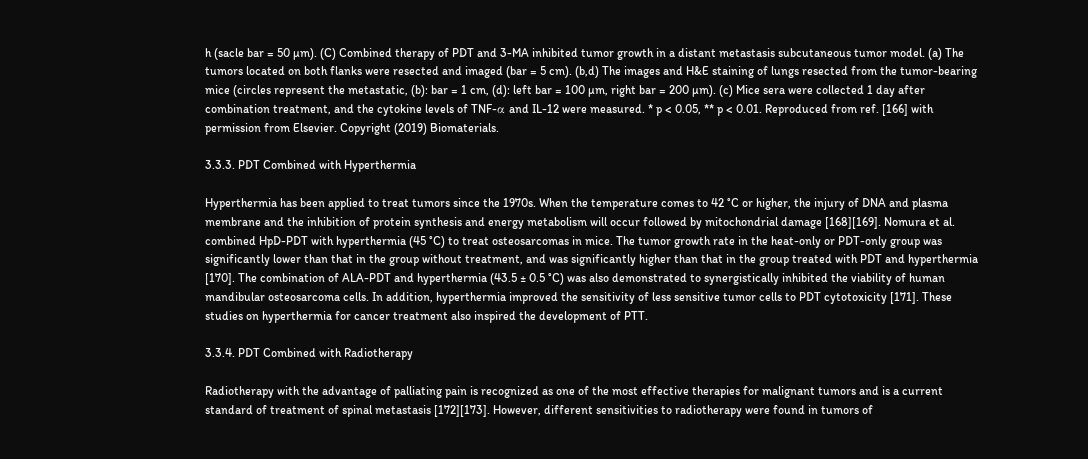h (sacle bar = 50 µm). (C) Combined therapy of PDT and 3-MA inhibited tumor growth in a distant metastasis subcutaneous tumor model. (a) The tumors located on both flanks were resected and imaged (bar = 5 cm). (b,d) The images and H&E staining of lungs resected from the tumor-bearing mice (circles represent the metastatic, (b): bar = 1 cm, (d): left bar = 100 µm, right bar = 200 µm). (c) Mice sera were collected 1 day after combination treatment, and the cytokine levels of TNF-α and IL-12 were measured. * p < 0.05, ** p < 0.01. Reproduced from ref. [166] with permission from Elsevier. Copyright (2019) Biomaterials.

3.3.3. PDT Combined with Hyperthermia

Hyperthermia has been applied to treat tumors since the 1970s. When the temperature comes to 42 °C or higher, the injury of DNA and plasma membrane and the inhibition of protein synthesis and energy metabolism will occur followed by mitochondrial damage [168][169]. Nomura et al. combined HpD-PDT with hyperthermia (45 °C) to treat osteosarcomas in mice. The tumor growth rate in the heat-only or PDT-only group was significantly lower than that in the group without treatment, and was significantly higher than that in the group treated with PDT and hyperthermia [170]. The combination of ALA-PDT and hyperthermia (43.5 ± 0.5 °C) was also demonstrated to synergistically inhibited the viability of human mandibular osteosarcoma cells. In addition, hyperthermia improved the sensitivity of less sensitive tumor cells to PDT cytotoxicity [171]. These studies on hyperthermia for cancer treatment also inspired the development of PTT.

3.3.4. PDT Combined with Radiotherapy

Radiotherapy with the advantage of palliating pain is recognized as one of the most effective therapies for malignant tumors and is a current standard of treatment of spinal metastasis [172][173]. However, different sensitivities to radiotherapy were found in tumors of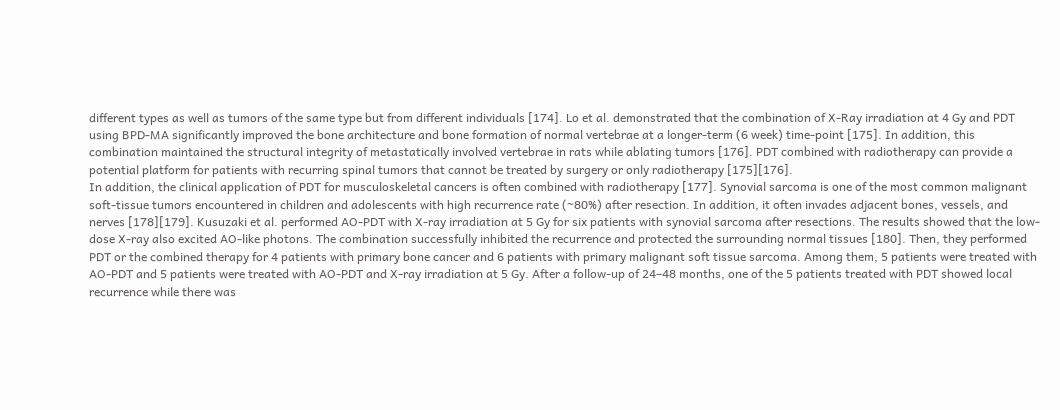different types as well as tumors of the same type but from different individuals [174]. Lo et al. demonstrated that the combination of X-Ray irradiation at 4 Gy and PDT using BPD-MA significantly improved the bone architecture and bone formation of normal vertebrae at a longer-term (6 week) time-point [175]. In addition, this combination maintained the structural integrity of metastatically involved vertebrae in rats while ablating tumors [176]. PDT combined with radiotherapy can provide a potential platform for patients with recurring spinal tumors that cannot be treated by surgery or only radiotherapy [175][176].
In addition, the clinical application of PDT for musculoskeletal cancers is often combined with radiotherapy [177]. Synovial sarcoma is one of the most common malignant soft-tissue tumors encountered in children and adolescents with high recurrence rate (~80%) after resection. In addition, it often invades adjacent bones, vessels, and nerves [178][179]. Kusuzaki et al. performed AO-PDT with X-ray irradiation at 5 Gy for six patients with synovial sarcoma after resections. The results showed that the low-dose X-ray also excited AO-like photons. The combination successfully inhibited the recurrence and protected the surrounding normal tissues [180]. Then, they performed PDT or the combined therapy for 4 patients with primary bone cancer and 6 patients with primary malignant soft tissue sarcoma. Among them, 5 patients were treated with AO-PDT and 5 patients were treated with AO-PDT and X-ray irradiation at 5 Gy. After a follow-up of 24–48 months, one of the 5 patients treated with PDT showed local recurrence while there was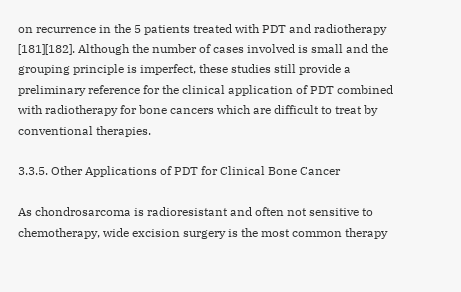on recurrence in the 5 patients treated with PDT and radiotherapy [181][182]. Although the number of cases involved is small and the grouping principle is imperfect, these studies still provide a preliminary reference for the clinical application of PDT combined with radiotherapy for bone cancers which are difficult to treat by conventional therapies.

3.3.5. Other Applications of PDT for Clinical Bone Cancer

As chondrosarcoma is radioresistant and often not sensitive to chemotherapy, wide excision surgery is the most common therapy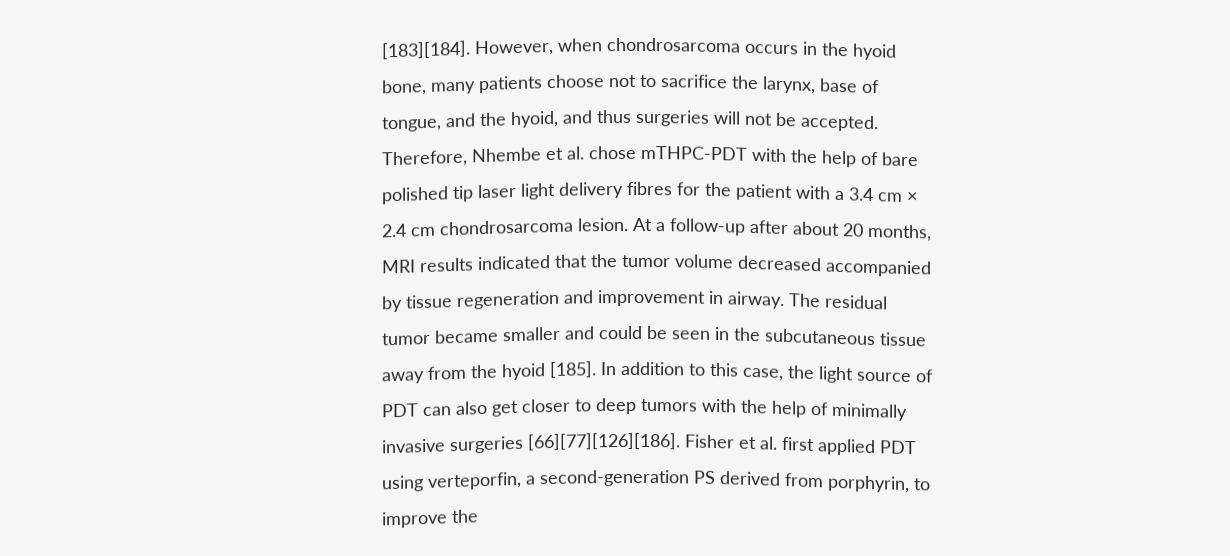[183][184]. However, when chondrosarcoma occurs in the hyoid bone, many patients choose not to sacrifice the larynx, base of tongue, and the hyoid, and thus surgeries will not be accepted. Therefore, Nhembe et al. chose mTHPC-PDT with the help of bare polished tip laser light delivery fibres for the patient with a 3.4 cm × 2.4 cm chondrosarcoma lesion. At a follow-up after about 20 months, MRI results indicated that the tumor volume decreased accompanied by tissue regeneration and improvement in airway. The residual tumor became smaller and could be seen in the subcutaneous tissue away from the hyoid [185]. In addition to this case, the light source of PDT can also get closer to deep tumors with the help of minimally invasive surgeries [66][77][126][186]. Fisher et al. first applied PDT using verteporfin, a second-generation PS derived from porphyrin, to improve the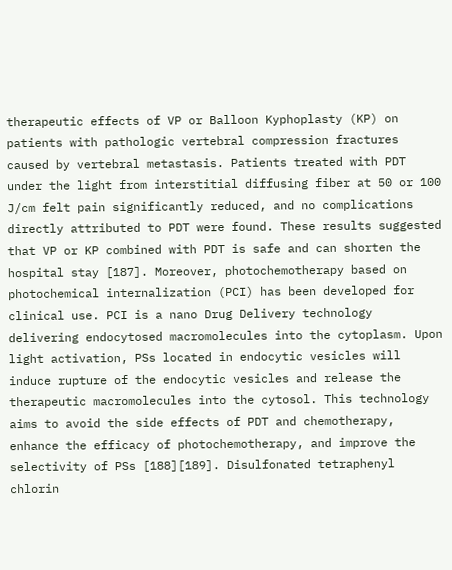therapeutic effects of VP or Balloon Kyphoplasty (KP) on patients with pathologic vertebral compression fractures caused by vertebral metastasis. Patients treated with PDT under the light from interstitial diffusing fiber at 50 or 100 J/cm felt pain significantly reduced, and no complications directly attributed to PDT were found. These results suggested that VP or KP combined with PDT is safe and can shorten the hospital stay [187]. Moreover, photochemotherapy based on photochemical internalization (PCI) has been developed for clinical use. PCI is a nano Drug Delivery technology delivering endocytosed macromolecules into the cytoplasm. Upon light activation, PSs located in endocytic vesicles will induce rupture of the endocytic vesicles and release the therapeutic macromolecules into the cytosol. This technology aims to avoid the side effects of PDT and chemotherapy, enhance the efficacy of photochemotherapy, and improve the selectivity of PSs [188][189]. Disulfonated tetraphenyl chlorin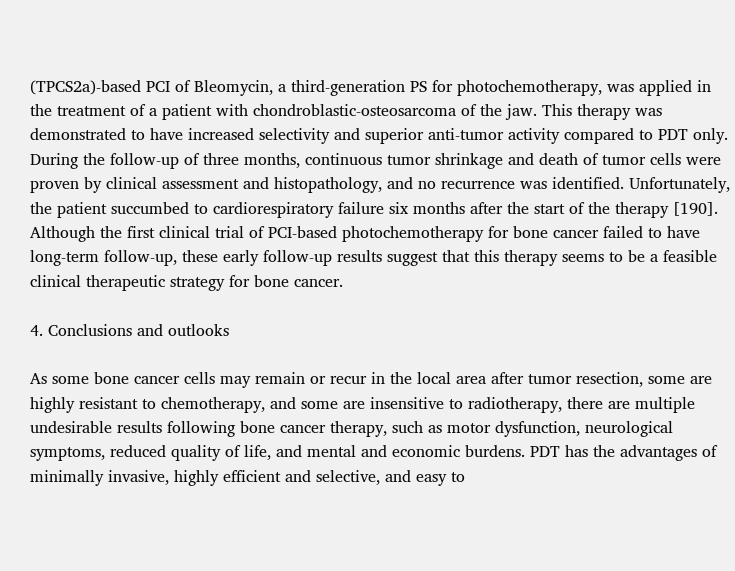(TPCS2a)-based PCI of Bleomycin, a third-generation PS for photochemotherapy, was applied in the treatment of a patient with chondroblastic-osteosarcoma of the jaw. This therapy was demonstrated to have increased selectivity and superior anti-tumor activity compared to PDT only. During the follow-up of three months, continuous tumor shrinkage and death of tumor cells were proven by clinical assessment and histopathology, and no recurrence was identified. Unfortunately, the patient succumbed to cardiorespiratory failure six months after the start of the therapy [190]. Although the first clinical trial of PCI-based photochemotherapy for bone cancer failed to have long-term follow-up, these early follow-up results suggest that this therapy seems to be a feasible clinical therapeutic strategy for bone cancer.

4. Conclusions and outlooks

As some bone cancer cells may remain or recur in the local area after tumor resection, some are highly resistant to chemotherapy, and some are insensitive to radiotherapy, there are multiple undesirable results following bone cancer therapy, such as motor dysfunction, neurological symptoms, reduced quality of life, and mental and economic burdens. PDT has the advantages of minimally invasive, highly efficient and selective, and easy to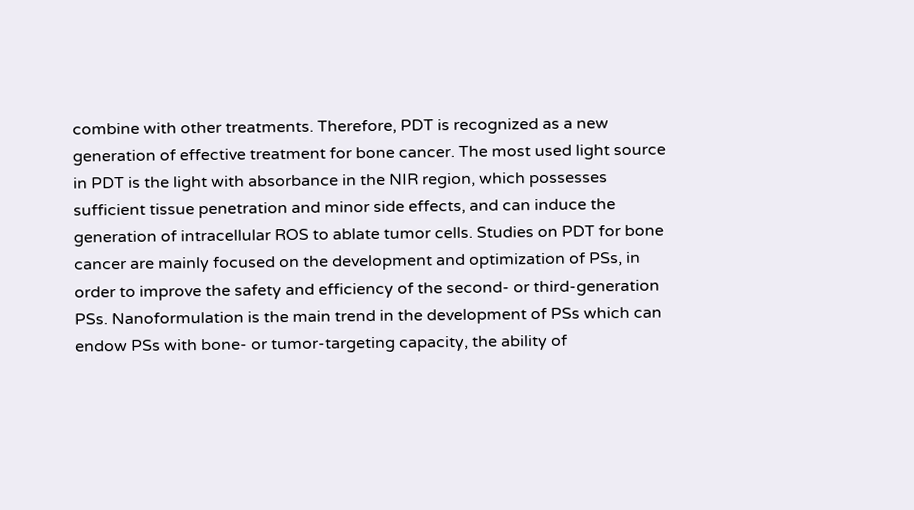combine with other treatments. Therefore, PDT is recognized as a new generation of effective treatment for bone cancer. The most used light source in PDT is the light with absorbance in the NIR region, which possesses sufficient tissue penetration and minor side effects, and can induce the generation of intracellular ROS to ablate tumor cells. Studies on PDT for bone cancer are mainly focused on the development and optimization of PSs, in order to improve the safety and efficiency of the second- or third-generation PSs. Nanoformulation is the main trend in the development of PSs which can endow PSs with bone- or tumor-targeting capacity, the ability of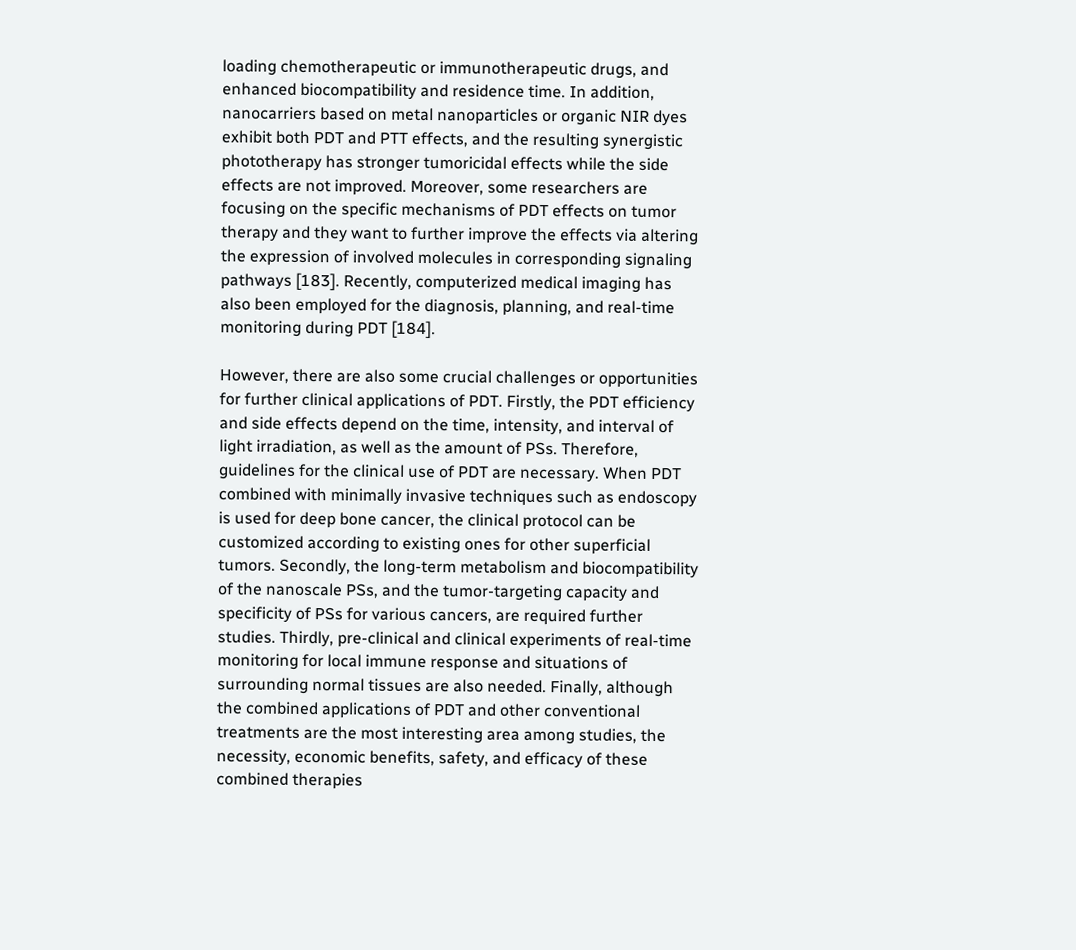loading chemotherapeutic or immunotherapeutic drugs, and enhanced biocompatibility and residence time. In addition, nanocarriers based on metal nanoparticles or organic NIR dyes exhibit both PDT and PTT effects, and the resulting synergistic phototherapy has stronger tumoricidal effects while the side effects are not improved. Moreover, some researchers are focusing on the specific mechanisms of PDT effects on tumor therapy and they want to further improve the effects via altering the expression of involved molecules in corresponding signaling pathways [183]. Recently, computerized medical imaging has also been employed for the diagnosis, planning, and real-time monitoring during PDT [184].

However, there are also some crucial challenges or opportunities for further clinical applications of PDT. Firstly, the PDT efficiency and side effects depend on the time, intensity, and interval of light irradiation, as well as the amount of PSs. Therefore, guidelines for the clinical use of PDT are necessary. When PDT combined with minimally invasive techniques such as endoscopy is used for deep bone cancer, the clinical protocol can be customized according to existing ones for other superficial tumors. Secondly, the long-term metabolism and biocompatibility of the nanoscale PSs, and the tumor-targeting capacity and specificity of PSs for various cancers, are required further studies. Thirdly, pre-clinical and clinical experiments of real-time monitoring for local immune response and situations of surrounding normal tissues are also needed. Finally, although the combined applications of PDT and other conventional treatments are the most interesting area among studies, the necessity, economic benefits, safety, and efficacy of these combined therapies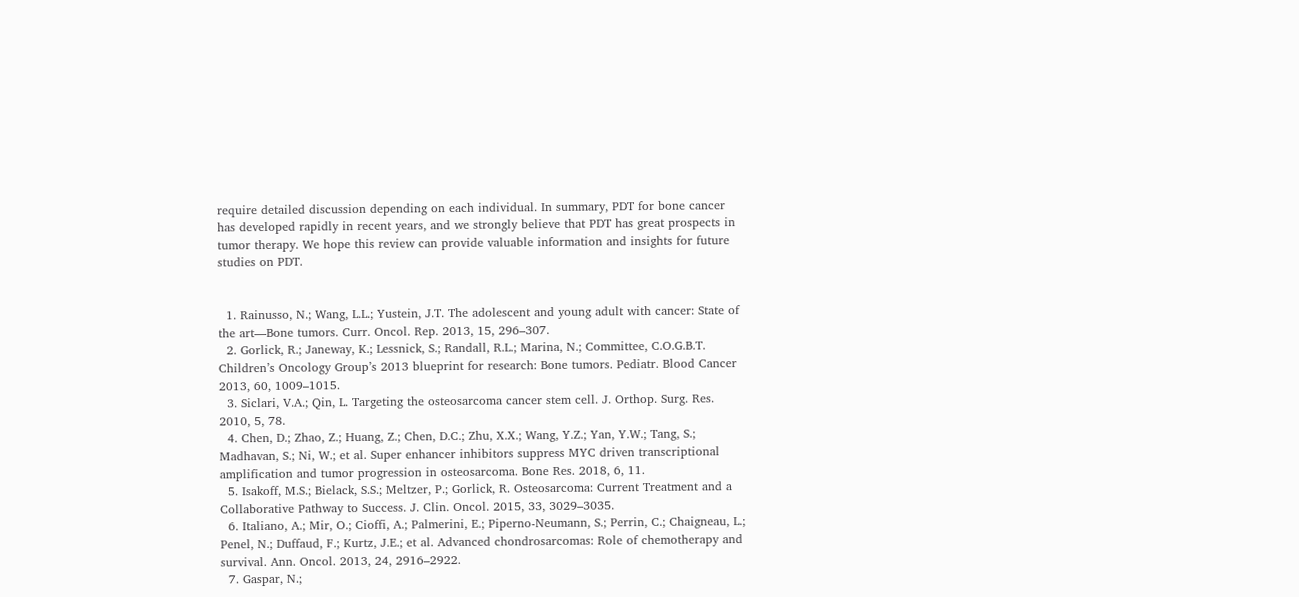require detailed discussion depending on each individual. In summary, PDT for bone cancer has developed rapidly in recent years, and we strongly believe that PDT has great prospects in tumor therapy. We hope this review can provide valuable information and insights for future studies on PDT.


  1. Rainusso, N.; Wang, L.L.; Yustein, J.T. The adolescent and young adult with cancer: State of the art—Bone tumors. Curr. Oncol. Rep. 2013, 15, 296–307.
  2. Gorlick, R.; Janeway, K.; Lessnick, S.; Randall, R.L.; Marina, N.; Committee, C.O.G.B.T. Children’s Oncology Group’s 2013 blueprint for research: Bone tumors. Pediatr. Blood Cancer 2013, 60, 1009–1015.
  3. Siclari, V.A.; Qin, L. Targeting the osteosarcoma cancer stem cell. J. Orthop. Surg. Res. 2010, 5, 78.
  4. Chen, D.; Zhao, Z.; Huang, Z.; Chen, D.C.; Zhu, X.X.; Wang, Y.Z.; Yan, Y.W.; Tang, S.; Madhavan, S.; Ni, W.; et al. Super enhancer inhibitors suppress MYC driven transcriptional amplification and tumor progression in osteosarcoma. Bone Res. 2018, 6, 11.
  5. Isakoff, M.S.; Bielack, S.S.; Meltzer, P.; Gorlick, R. Osteosarcoma: Current Treatment and a Collaborative Pathway to Success. J. Clin. Oncol. 2015, 33, 3029–3035.
  6. Italiano, A.; Mir, O.; Cioffi, A.; Palmerini, E.; Piperno-Neumann, S.; Perrin, C.; Chaigneau, L.; Penel, N.; Duffaud, F.; Kurtz, J.E.; et al. Advanced chondrosarcomas: Role of chemotherapy and survival. Ann. Oncol. 2013, 24, 2916–2922.
  7. Gaspar, N.;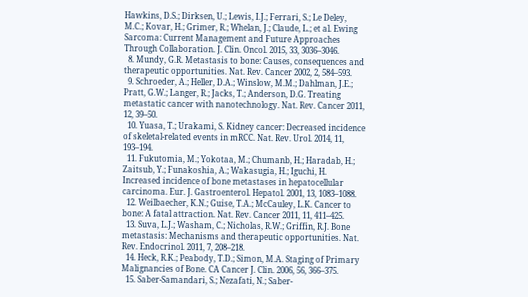Hawkins, D.S.; Dirksen, U.; Lewis, I.J.; Ferrari, S.; Le Deley, M.C.; Kovar, H.; Grimer, R.; Whelan, J.; Claude, L.; et al. Ewing Sarcoma: Current Management and Future Approaches Through Collaboration. J. Clin. Oncol. 2015, 33, 3036–3046.
  8. Mundy, G.R. Metastasis to bone: Causes, consequences and therapeutic opportunities. Nat. Rev. Cancer 2002, 2, 584–593.
  9. Schroeder, A.; Heller, D.A.; Winslow, M.M.; Dahlman, J.E.; Pratt, G.W.; Langer, R.; Jacks, T.; Anderson, D.G. Treating metastatic cancer with nanotechnology. Nat. Rev. Cancer 2011, 12, 39–50.
  10. Yuasa, T.; Urakami, S. Kidney cancer: Decreased incidence of skeletal-related events in mRCC. Nat. Rev. Urol. 2014, 11, 193–194.
  11. Fukutomia, M.; Yokotaa, M.; Chumanb, H.; Haradab, H.; Zaitsub, Y.; Funakoshia, A.; Wakasugia, H.; Iguchi, H. Increased incidence of bone metastases in hepatocellular carcinoma. Eur. J. Gastroenterol. Hepatol. 2001, 13, 1083–1088.
  12. Weilbaecher, K.N.; Guise, T.A.; McCauley, L.K. Cancer to bone: A fatal attraction. Nat. Rev. Cancer 2011, 11, 411–425.
  13. Suva, L.J.; Washam, C.; Nicholas, R.W.; Griffin, R.J. Bone metastasis: Mechanisms and therapeutic opportunities. Nat. Rev. Endocrinol. 2011, 7, 208–218.
  14. Heck, R.K.; Peabody, T.D.; Simon, M.A. Staging of Primary Malignancies of Bone. CA Cancer J. Clin. 2006, 56, 366–375.
  15. Saber-Samandari, S.; Nezafati, N.; Saber-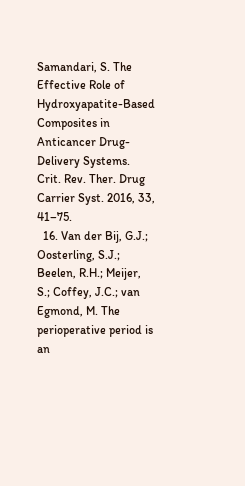Samandari, S. The Effective Role of Hydroxyapatite-Based Composites in Anticancer Drug-Delivery Systems. Crit. Rev. Ther. Drug Carrier Syst. 2016, 33, 41–75.
  16. Van der Bij, G.J.; Oosterling, S.J.; Beelen, R.H.; Meijer, S.; Coffey, J.C.; van Egmond, M. The perioperative period is an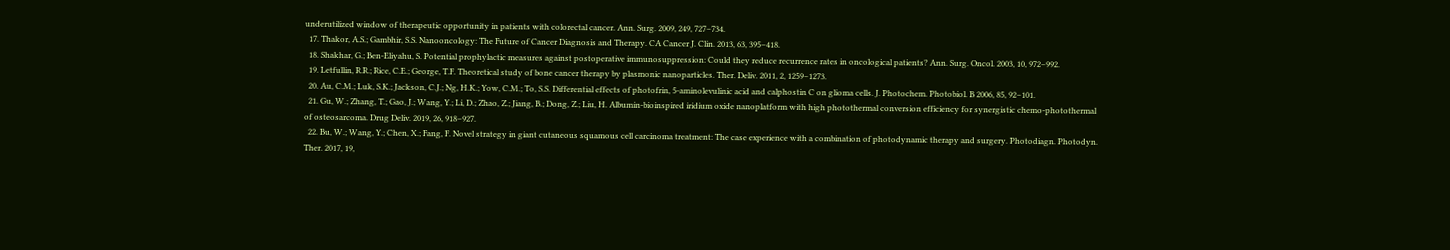underutilized window of therapeutic opportunity in patients with colorectal cancer. Ann. Surg. 2009, 249, 727–734.
  17. Thakor, A.S.; Gambhir, S.S. Nanooncology: The Future of Cancer Diagnosis and Therapy. CA Cancer J. Clin. 2013, 63, 395–418.
  18. Shakhar, G.; Ben-Eliyahu, S. Potential prophylactic measures against postoperative immunosuppression: Could they reduce recurrence rates in oncological patients? Ann. Surg. Oncol. 2003, 10, 972–992.
  19. Letfullin, R.R.; Rice, C.E.; George, T.F. Theoretical study of bone cancer therapy by plasmonic nanoparticles. Ther. Deliv. 2011, 2, 1259–1273.
  20. Au, C.M.; Luk, S.K.; Jackson, C.J.; Ng, H.K.; Yow, C.M.; To, S.S. Differential effects of photofrin, 5-aminolevulinic acid and calphostin C on glioma cells. J. Photochem. Photobiol. B 2006, 85, 92–101.
  21. Gu, W.; Zhang, T.; Gao, J.; Wang, Y.; Li, D.; Zhao, Z.; Jiang, B.; Dong, Z.; Liu, H. Albumin-bioinspired iridium oxide nanoplatform with high photothermal conversion efficiency for synergistic chemo-photothermal of osteosarcoma. Drug Deliv. 2019, 26, 918–927.
  22. Bu, W.; Wang, Y.; Chen, X.; Fang, F. Novel strategy in giant cutaneous squamous cell carcinoma treatment: The case experience with a combination of photodynamic therapy and surgery. Photodiagn. Photodyn. Ther. 2017, 19,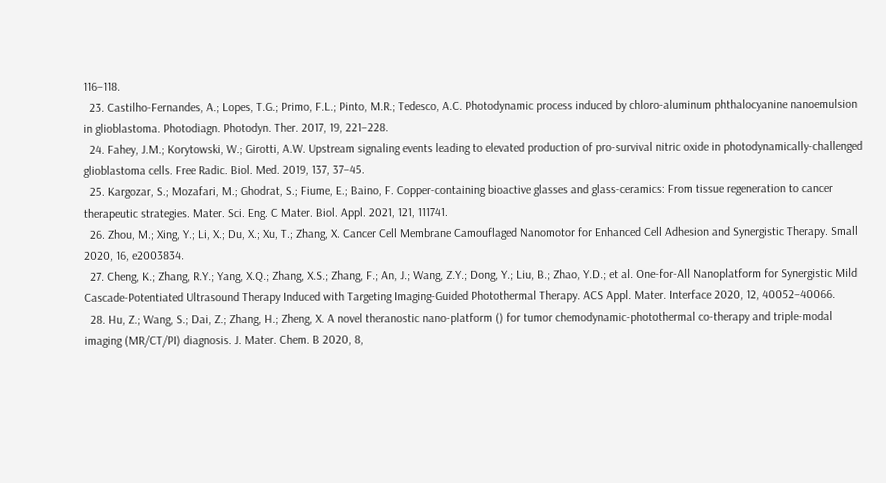116–118.
  23. Castilho-Fernandes, A.; Lopes, T.G.; Primo, F.L.; Pinto, M.R.; Tedesco, A.C. Photodynamic process induced by chloro-aluminum phthalocyanine nanoemulsion in glioblastoma. Photodiagn. Photodyn. Ther. 2017, 19, 221–228.
  24. Fahey, J.M.; Korytowski, W.; Girotti, A.W. Upstream signaling events leading to elevated production of pro-survival nitric oxide in photodynamically-challenged glioblastoma cells. Free Radic. Biol. Med. 2019, 137, 37–45.
  25. Kargozar, S.; Mozafari, M.; Ghodrat, S.; Fiume, E.; Baino, F. Copper-containing bioactive glasses and glass-ceramics: From tissue regeneration to cancer therapeutic strategies. Mater. Sci. Eng. C Mater. Biol. Appl. 2021, 121, 111741.
  26. Zhou, M.; Xing, Y.; Li, X.; Du, X.; Xu, T.; Zhang, X. Cancer Cell Membrane Camouflaged Nanomotor for Enhanced Cell Adhesion and Synergistic Therapy. Small 2020, 16, e2003834.
  27. Cheng, K.; Zhang, R.Y.; Yang, X.Q.; Zhang, X.S.; Zhang, F.; An, J.; Wang, Z.Y.; Dong, Y.; Liu, B.; Zhao, Y.D.; et al. One-for-All Nanoplatform for Synergistic Mild Cascade-Potentiated Ultrasound Therapy Induced with Targeting Imaging-Guided Photothermal Therapy. ACS Appl. Mater. Interface 2020, 12, 40052–40066.
  28. Hu, Z.; Wang, S.; Dai, Z.; Zhang, H.; Zheng, X. A novel theranostic nano-platform () for tumor chemodynamic-photothermal co-therapy and triple-modal imaging (MR/CT/PI) diagnosis. J. Mater. Chem. B 2020, 8,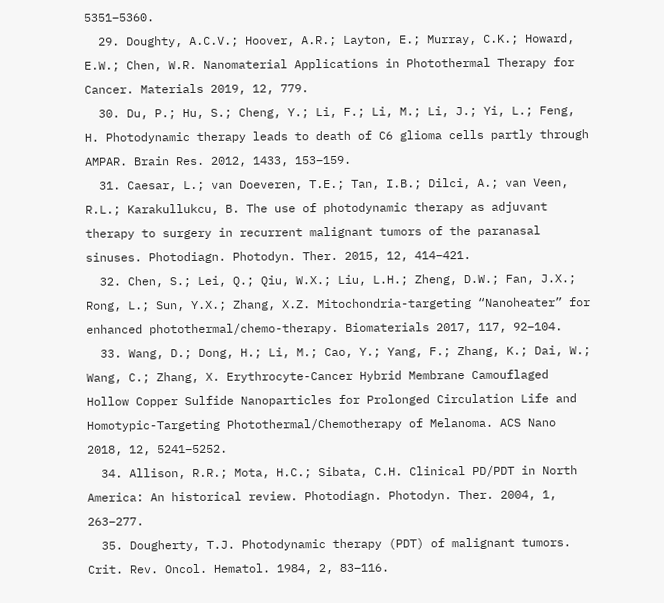5351–5360.
  29. Doughty, A.C.V.; Hoover, A.R.; Layton, E.; Murray, C.K.; Howard, E.W.; Chen, W.R. Nanomaterial Applications in Photothermal Therapy for Cancer. Materials 2019, 12, 779.
  30. Du, P.; Hu, S.; Cheng, Y.; Li, F.; Li, M.; Li, J.; Yi, L.; Feng, H. Photodynamic therapy leads to death of C6 glioma cells partly through AMPAR. Brain Res. 2012, 1433, 153–159.
  31. Caesar, L.; van Doeveren, T.E.; Tan, I.B.; Dilci, A.; van Veen, R.L.; Karakullukcu, B. The use of photodynamic therapy as adjuvant therapy to surgery in recurrent malignant tumors of the paranasal sinuses. Photodiagn. Photodyn. Ther. 2015, 12, 414–421.
  32. Chen, S.; Lei, Q.; Qiu, W.X.; Liu, L.H.; Zheng, D.W.; Fan, J.X.; Rong, L.; Sun, Y.X.; Zhang, X.Z. Mitochondria-targeting “Nanoheater” for enhanced photothermal/chemo-therapy. Biomaterials 2017, 117, 92–104.
  33. Wang, D.; Dong, H.; Li, M.; Cao, Y.; Yang, F.; Zhang, K.; Dai, W.; Wang, C.; Zhang, X. Erythrocyte-Cancer Hybrid Membrane Camouflaged Hollow Copper Sulfide Nanoparticles for Prolonged Circulation Life and Homotypic-Targeting Photothermal/Chemotherapy of Melanoma. ACS Nano 2018, 12, 5241–5252.
  34. Allison, R.R.; Mota, H.C.; Sibata, C.H. Clinical PD/PDT in North America: An historical review. Photodiagn. Photodyn. Ther. 2004, 1, 263–277.
  35. Dougherty, T.J. Photodynamic therapy (PDT) of malignant tumors. Crit. Rev. Oncol. Hematol. 1984, 2, 83–116.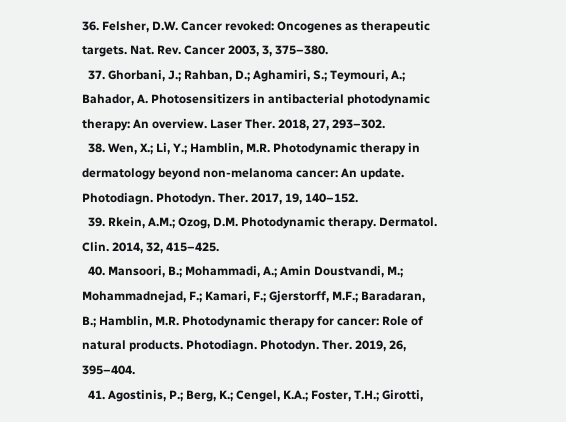36. Felsher, D.W. Cancer revoked: Oncogenes as therapeutic targets. Nat. Rev. Cancer 2003, 3, 375–380.
  37. Ghorbani, J.; Rahban, D.; Aghamiri, S.; Teymouri, A.; Bahador, A. Photosensitizers in antibacterial photodynamic therapy: An overview. Laser Ther. 2018, 27, 293–302.
  38. Wen, X.; Li, Y.; Hamblin, M.R. Photodynamic therapy in dermatology beyond non-melanoma cancer: An update. Photodiagn. Photodyn. Ther. 2017, 19, 140–152.
  39. Rkein, A.M.; Ozog, D.M. Photodynamic therapy. Dermatol. Clin. 2014, 32, 415–425.
  40. Mansoori, B.; Mohammadi, A.; Amin Doustvandi, M.; Mohammadnejad, F.; Kamari, F.; Gjerstorff, M.F.; Baradaran, B.; Hamblin, M.R. Photodynamic therapy for cancer: Role of natural products. Photodiagn. Photodyn. Ther. 2019, 26, 395–404.
  41. Agostinis, P.; Berg, K.; Cengel, K.A.; Foster, T.H.; Girotti,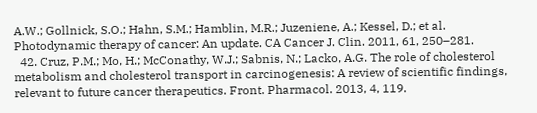A.W.; Gollnick, S.O.; Hahn, S.M.; Hamblin, M.R.; Juzeniene, A.; Kessel, D.; et al. Photodynamic therapy of cancer: An update. CA Cancer J. Clin. 2011, 61, 250–281.
  42. Cruz, P.M.; Mo, H.; McConathy, W.J.; Sabnis, N.; Lacko, A.G. The role of cholesterol metabolism and cholesterol transport in carcinogenesis: A review of scientific findings, relevant to future cancer therapeutics. Front. Pharmacol. 2013, 4, 119.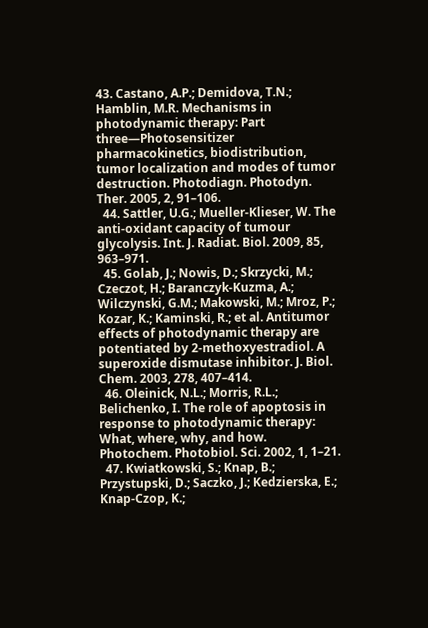43. Castano, A.P.; Demidova, T.N.; Hamblin, M.R. Mechanisms in photodynamic therapy: Part three—Photosensitizer pharmacokinetics, biodistribution, tumor localization and modes of tumor destruction. Photodiagn. Photodyn. Ther. 2005, 2, 91–106.
  44. Sattler, U.G.; Mueller-Klieser, W. The anti-oxidant capacity of tumour glycolysis. Int. J. Radiat. Biol. 2009, 85, 963–971.
  45. Golab, J.; Nowis, D.; Skrzycki, M.; Czeczot, H.; Baranczyk-Kuzma, A.; Wilczynski, G.M.; Makowski, M.; Mroz, P.; Kozar, K.; Kaminski, R.; et al. Antitumor effects of photodynamic therapy are potentiated by 2-methoxyestradiol. A superoxide dismutase inhibitor. J. Biol. Chem. 2003, 278, 407–414.
  46. Oleinick, N.L.; Morris, R.L.; Belichenko, I. The role of apoptosis in response to photodynamic therapy: What, where, why, and how. Photochem. Photobiol. Sci. 2002, 1, 1–21.
  47. Kwiatkowski, S.; Knap, B.; Przystupski, D.; Saczko, J.; Kedzierska, E.; Knap-Czop, K.;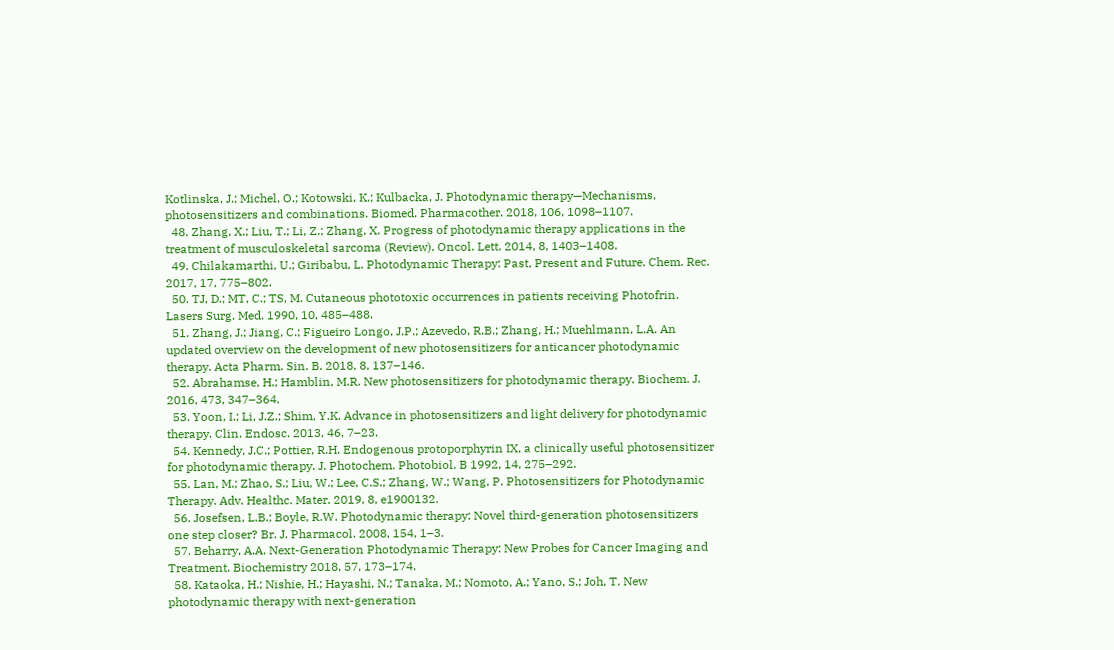Kotlinska, J.; Michel, O.; Kotowski, K.; Kulbacka, J. Photodynamic therapy—Mechanisms, photosensitizers and combinations. Biomed. Pharmacother. 2018, 106, 1098–1107.
  48. Zhang, X.; Liu, T.; Li, Z.; Zhang, X. Progress of photodynamic therapy applications in the treatment of musculoskeletal sarcoma (Review). Oncol. Lett. 2014, 8, 1403–1408.
  49. Chilakamarthi, U.; Giribabu, L. Photodynamic Therapy: Past, Present and Future. Chem. Rec. 2017, 17, 775–802.
  50. TJ, D.; MT, C.; TS, M. Cutaneous phototoxic occurrences in patients receiving Photofrin. Lasers Surg. Med. 1990, 10, 485–488.
  51. Zhang, J.; Jiang, C.; Figueiro Longo, J.P.; Azevedo, R.B.; Zhang, H.; Muehlmann, L.A. An updated overview on the development of new photosensitizers for anticancer photodynamic therapy. Acta Pharm. Sin. B. 2018, 8, 137–146.
  52. Abrahamse, H.; Hamblin, M.R. New photosensitizers for photodynamic therapy. Biochem. J. 2016, 473, 347–364.
  53. Yoon, I.; Li, J.Z.; Shim, Y.K. Advance in photosensitizers and light delivery for photodynamic therapy. Clin. Endosc. 2013, 46, 7–23.
  54. Kennedy, J.C.; Pottier, R.H. Endogenous protoporphyrin IX, a clinically useful photosensitizer for photodynamic therapy. J. Photochem. Photobiol. B 1992, 14, 275–292.
  55. Lan, M.; Zhao, S.; Liu, W.; Lee, C.S.; Zhang, W.; Wang, P. Photosensitizers for Photodynamic Therapy. Adv. Healthc. Mater. 2019, 8, e1900132.
  56. Josefsen, L.B.; Boyle, R.W. Photodynamic therapy: Novel third-generation photosensitizers one step closer? Br. J. Pharmacol. 2008, 154, 1–3.
  57. Beharry, A.A. Next-Generation Photodynamic Therapy: New Probes for Cancer Imaging and Treatment. Biochemistry 2018, 57, 173–174.
  58. Kataoka, H.; Nishie, H.; Hayashi, N.; Tanaka, M.; Nomoto, A.; Yano, S.; Joh, T. New photodynamic therapy with next-generation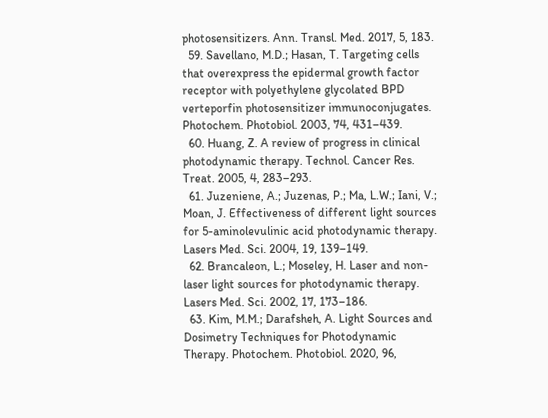photosensitizers. Ann. Transl. Med. 2017, 5, 183.
  59. Savellano, M.D.; Hasan, T. Targeting cells that overexpress the epidermal growth factor receptor with polyethylene glycolated BPD verteporfin photosensitizer immunoconjugates. Photochem. Photobiol. 2003, 74, 431–439.
  60. Huang, Z. A review of progress in clinical photodynamic therapy. Technol. Cancer Res. Treat. 2005, 4, 283–293.
  61. Juzeniene, A.; Juzenas, P.; Ma, L.W.; Iani, V.; Moan, J. Effectiveness of different light sources for 5-aminolevulinic acid photodynamic therapy. Lasers Med. Sci. 2004, 19, 139–149.
  62. Brancaleon, L.; Moseley, H. Laser and non-laser light sources for photodynamic therapy. Lasers Med. Sci. 2002, 17, 173–186.
  63. Kim, M.M.; Darafsheh, A. Light Sources and Dosimetry Techniques for Photodynamic Therapy. Photochem. Photobiol. 2020, 96,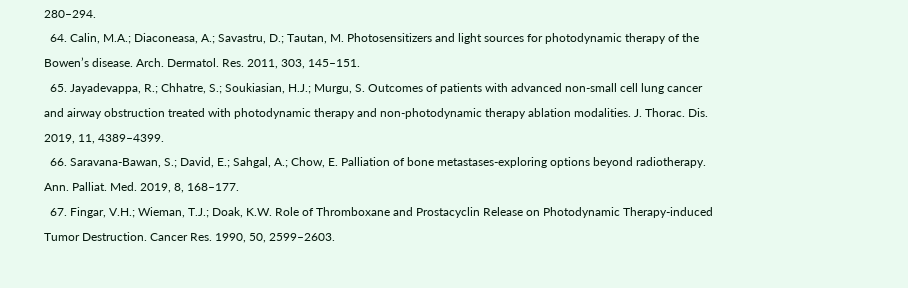280–294.
  64. Calin, M.A.; Diaconeasa, A.; Savastru, D.; Tautan, M. Photosensitizers and light sources for photodynamic therapy of the Bowen’s disease. Arch. Dermatol. Res. 2011, 303, 145–151.
  65. Jayadevappa, R.; Chhatre, S.; Soukiasian, H.J.; Murgu, S. Outcomes of patients with advanced non-small cell lung cancer and airway obstruction treated with photodynamic therapy and non-photodynamic therapy ablation modalities. J. Thorac. Dis. 2019, 11, 4389–4399.
  66. Saravana-Bawan, S.; David, E.; Sahgal, A.; Chow, E. Palliation of bone metastases-exploring options beyond radiotherapy. Ann. Palliat. Med. 2019, 8, 168–177.
  67. Fingar, V.H.; Wieman, T.J.; Doak, K.W. Role of Thromboxane and Prostacyclin Release on Photodynamic Therapy-induced Tumor Destruction. Cancer Res. 1990, 50, 2599–2603.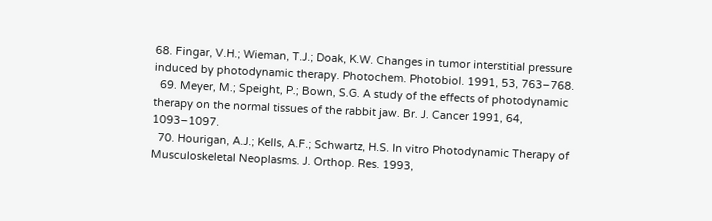68. Fingar, V.H.; Wieman, T.J.; Doak, K.W. Changes in tumor interstitial pressure induced by photodynamic therapy. Photochem. Photobiol. 1991, 53, 763–768.
  69. Meyer, M.; Speight, P.; Bown, S.G. A study of the effects of photodynamic therapy on the normal tissues of the rabbit jaw. Br. J. Cancer 1991, 64, 1093–1097.
  70. Hourigan, A.J.; Kells, A.F.; Schwartz, H.S. In vitro Photodynamic Therapy of Musculoskeletal Neoplasms. J. Orthop. Res. 1993,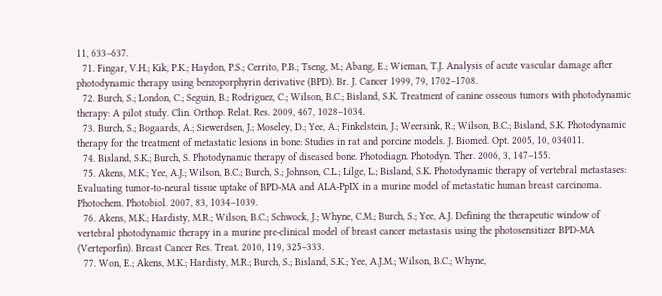11, 633–637.
  71. Fingar, V.H.; Kik, P.K.; Haydon, P.S.; Cerrito, P.B.; Tseng, M.; Abang, E.; Wieman, T.J. Analysis of acute vascular damage after photodynamic therapy using benzoporphyrin derivative (BPD). Br. J. Cancer 1999, 79, 1702–1708.
  72. Burch, S.; London, C.; Seguin, B.; Rodriguez, C.; Wilson, B.C.; Bisland, S.K. Treatment of canine osseous tumors with photodynamic therapy: A pilot study. Clin. Orthop. Relat. Res. 2009, 467, 1028–1034.
  73. Burch, S.; Bogaards, A.; Siewerdsen, J.; Moseley, D.; Yee, A.; Finkelstein, J.; Weersink, R.; Wilson, B.C.; Bisland, S.K. Photodynamic therapy for the treatment of metastatic lesions in bone: Studies in rat and porcine models. J. Biomed. Opt. 2005, 10, 034011.
  74. Bisland, S.K.; Burch, S. Photodynamic therapy of diseased bone. Photodiagn. Photodyn. Ther. 2006, 3, 147–155.
  75. Akens, M.K.; Yee, A.J.; Wilson, B.C.; Burch, S.; Johnson, C.L.; Lilge, L.; Bisland, S.K. Photodynamic therapy of vertebral metastases: Evaluating tumor-to-neural tissue uptake of BPD-MA and ALA-PpIX in a murine model of metastatic human breast carcinoma. Photochem. Photobiol. 2007, 83, 1034–1039.
  76. Akens, M.K.; Hardisty, M.R.; Wilson, B.C.; Schwock, J.; Whyne, C.M.; Burch, S.; Yee, A.J. Defining the therapeutic window of vertebral photodynamic therapy in a murine pre-clinical model of breast cancer metastasis using the photosensitizer BPD-MA (Verteporfin). Breast Cancer Res. Treat. 2010, 119, 325–333.
  77. Won, E.; Akens, M.K.; Hardisty, M.R.; Burch, S.; Bisland, S.K.; Yee, A.J.M.; Wilson, B.C.; Whyne,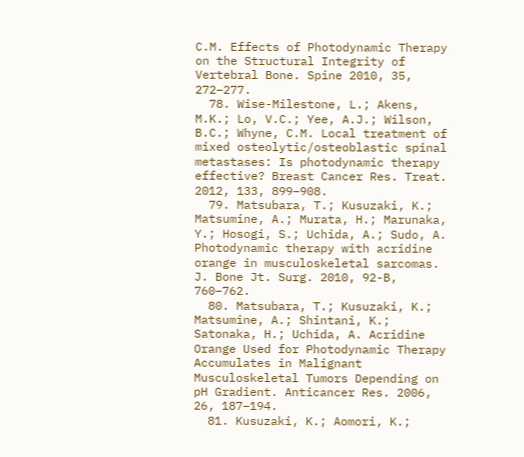C.M. Effects of Photodynamic Therapy on the Structural Integrity of Vertebral Bone. Spine 2010, 35, 272–277.
  78. Wise-Milestone, L.; Akens, M.K.; Lo, V.C.; Yee, A.J.; Wilson, B.C.; Whyne, C.M. Local treatment of mixed osteolytic/osteoblastic spinal metastases: Is photodynamic therapy effective? Breast Cancer Res. Treat. 2012, 133, 899–908.
  79. Matsubara, T.; Kusuzaki, K.; Matsumine, A.; Murata, H.; Marunaka, Y.; Hosogi, S.; Uchida, A.; Sudo, A. Photodynamic therapy with acridine orange in musculoskeletal sarcomas. J. Bone Jt. Surg. 2010, 92-B, 760–762.
  80. Matsubara, T.; Kusuzaki, K.; Matsumine, A.; Shintani, K.; Satonaka, H.; Uchida, A. Acridine Orange Used for Photodynamic Therapy Accumulates in Malignant Musculoskeletal Tumors Depending on pH Gradient. Anticancer Res. 2006, 26, 187–194.
  81. Kusuzaki, K.; Aomori, K.;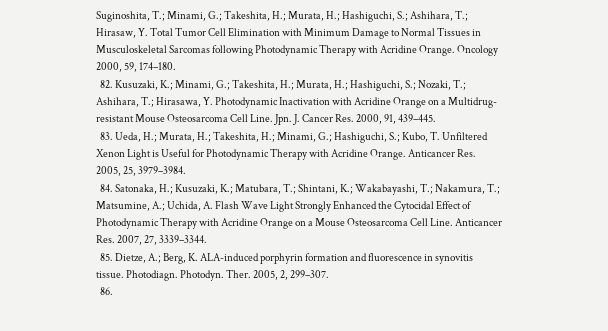Suginoshita, T.; Minami, G.; Takeshita, H.; Murata, H.; Hashiguchi, S.; Ashihara, T.; Hirasaw, Y. Total Tumor Cell Elimination with Minimum Damage to Normal Tissues in Musculoskeletal Sarcomas following Photodynamic Therapy with Acridine Orange. Oncology 2000, 59, 174–180.
  82. Kusuzaki, K.; Minami, G.; Takeshita, H.; Murata, H.; Hashiguchi, S.; Nozaki, T.; Ashihara, T.; Hirasawa, Y. Photodynamic Inactivation with Acridine Orange on a Multidrug-resistant Mouse Osteosarcoma Cell Line. Jpn. J. Cancer Res. 2000, 91, 439–445.
  83. Ueda, H.; Murata, H.; Takeshita, H.; Minami, G.; Hashiguchi, S.; Kubo, T. Unfiltered Xenon Light is Useful for Photodynamic Therapy with Acridine Orange. Anticancer Res. 2005, 25, 3979–3984.
  84. Satonaka, H.; Kusuzaki, K.; Matubara, T.; Shintani, K.; Wakabayashi, T.; Nakamura, T.; Matsumine, A.; Uchida, A. Flash Wave Light Strongly Enhanced the Cytocidal Effect of Photodynamic Therapy with Acridine Orange on a Mouse Osteosarcoma Cell Line. Anticancer Res. 2007, 27, 3339–3344.
  85. Dietze, A.; Berg, K. ALA-induced porphyrin formation and fluorescence in synovitis tissue. Photodiagn. Photodyn. Ther. 2005, 2, 299–307.
  86.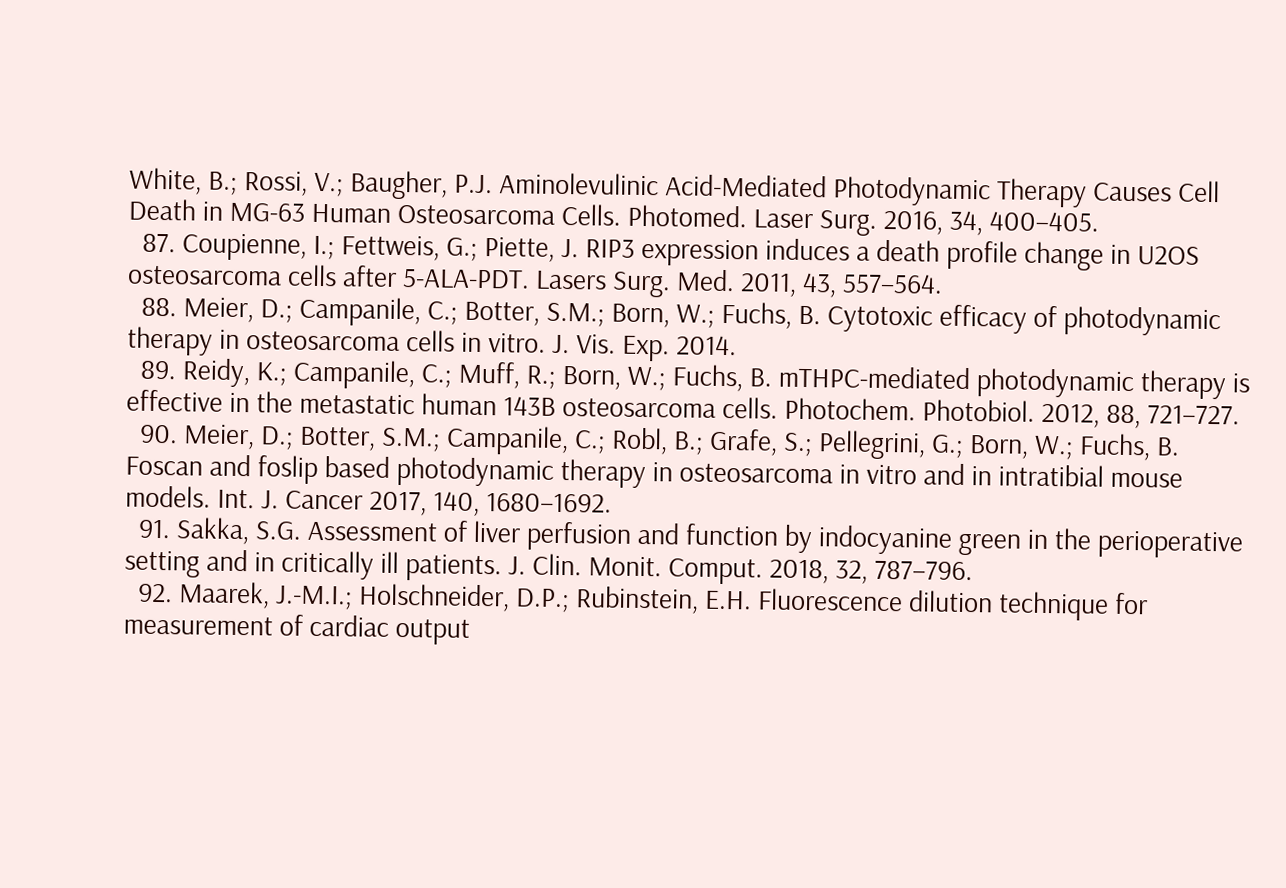White, B.; Rossi, V.; Baugher, P.J. Aminolevulinic Acid-Mediated Photodynamic Therapy Causes Cell Death in MG-63 Human Osteosarcoma Cells. Photomed. Laser Surg. 2016, 34, 400–405.
  87. Coupienne, I.; Fettweis, G.; Piette, J. RIP3 expression induces a death profile change in U2OS osteosarcoma cells after 5-ALA-PDT. Lasers Surg. Med. 2011, 43, 557–564.
  88. Meier, D.; Campanile, C.; Botter, S.M.; Born, W.; Fuchs, B. Cytotoxic efficacy of photodynamic therapy in osteosarcoma cells in vitro. J. Vis. Exp. 2014.
  89. Reidy, K.; Campanile, C.; Muff, R.; Born, W.; Fuchs, B. mTHPC-mediated photodynamic therapy is effective in the metastatic human 143B osteosarcoma cells. Photochem. Photobiol. 2012, 88, 721–727.
  90. Meier, D.; Botter, S.M.; Campanile, C.; Robl, B.; Grafe, S.; Pellegrini, G.; Born, W.; Fuchs, B. Foscan and foslip based photodynamic therapy in osteosarcoma in vitro and in intratibial mouse models. Int. J. Cancer 2017, 140, 1680–1692.
  91. Sakka, S.G. Assessment of liver perfusion and function by indocyanine green in the perioperative setting and in critically ill patients. J. Clin. Monit. Comput. 2018, 32, 787–796.
  92. Maarek, J.-M.I.; Holschneider, D.P.; Rubinstein, E.H. Fluorescence dilution technique for measurement of cardiac output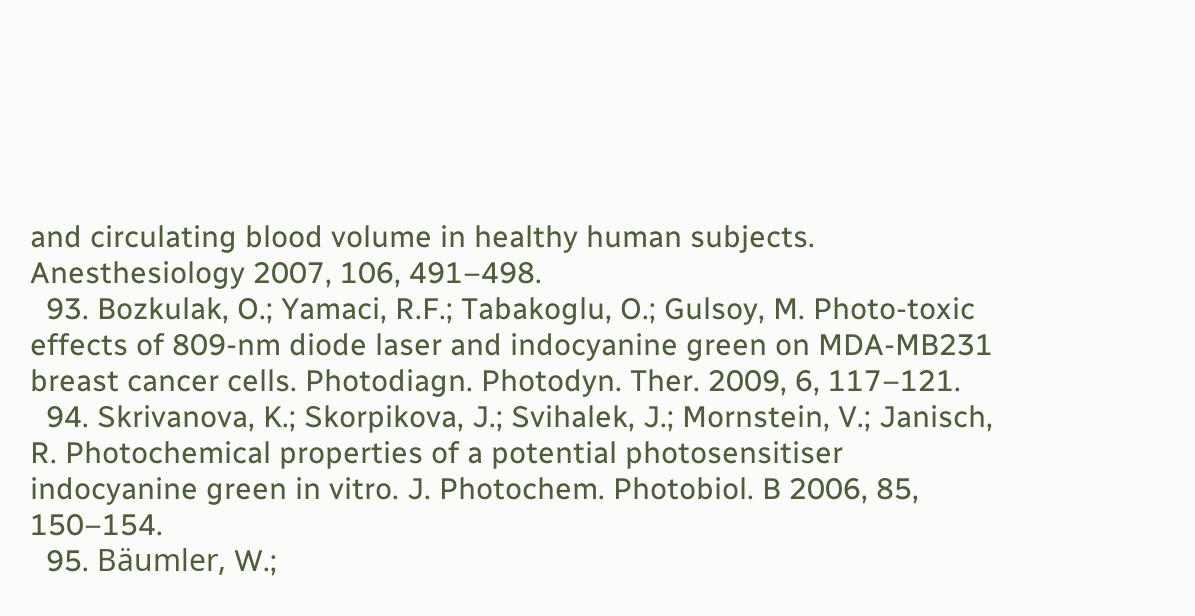and circulating blood volume in healthy human subjects. Anesthesiology 2007, 106, 491–498.
  93. Bozkulak, O.; Yamaci, R.F.; Tabakoglu, O.; Gulsoy, M. Photo-toxic effects of 809-nm diode laser and indocyanine green on MDA-MB231 breast cancer cells. Photodiagn. Photodyn. Ther. 2009, 6, 117–121.
  94. Skrivanova, K.; Skorpikova, J.; Svihalek, J.; Mornstein, V.; Janisch, R. Photochemical properties of a potential photosensitiser indocyanine green in vitro. J. Photochem. Photobiol. B 2006, 85, 150–154.
  95. Bäumler, W.;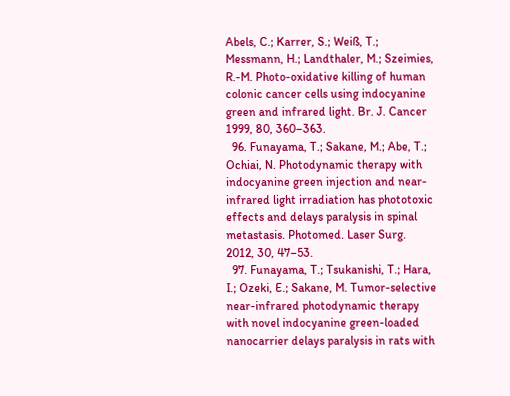Abels, C.; Karrer, S.; Weiß, T.; Messmann, H.; Landthaler, M.; Szeimies, R.-M. Photo-oxidative killing of human colonic cancer cells using indocyanine green and infrared light. Br. J. Cancer 1999, 80, 360–363.
  96. Funayama, T.; Sakane, M.; Abe, T.; Ochiai, N. Photodynamic therapy with indocyanine green injection and near-infrared light irradiation has phototoxic effects and delays paralysis in spinal metastasis. Photomed. Laser Surg. 2012, 30, 47–53.
  97. Funayama, T.; Tsukanishi, T.; Hara, I.; Ozeki, E.; Sakane, M. Tumor-selective near-infrared photodynamic therapy with novel indocyanine green-loaded nanocarrier delays paralysis in rats with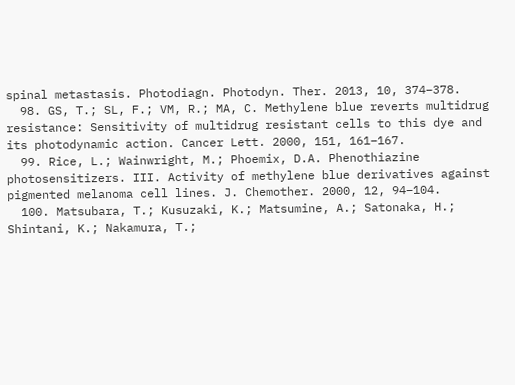spinal metastasis. Photodiagn. Photodyn. Ther. 2013, 10, 374–378.
  98. GS, T.; SL, F.; VM, R.; MA, C. Methylene blue reverts multidrug resistance: Sensitivity of multidrug resistant cells to this dye and its photodynamic action. Cancer Lett. 2000, 151, 161–167.
  99. Rice, L.; Wainwright, M.; Phoemix, D.A. Phenothiazine photosensitizers. III. Activity of methylene blue derivatives against pigmented melanoma cell lines. J. Chemother. 2000, 12, 94–104.
  100. Matsubara, T.; Kusuzaki, K.; Matsumine, A.; Satonaka, H.; Shintani, K.; Nakamura, T.;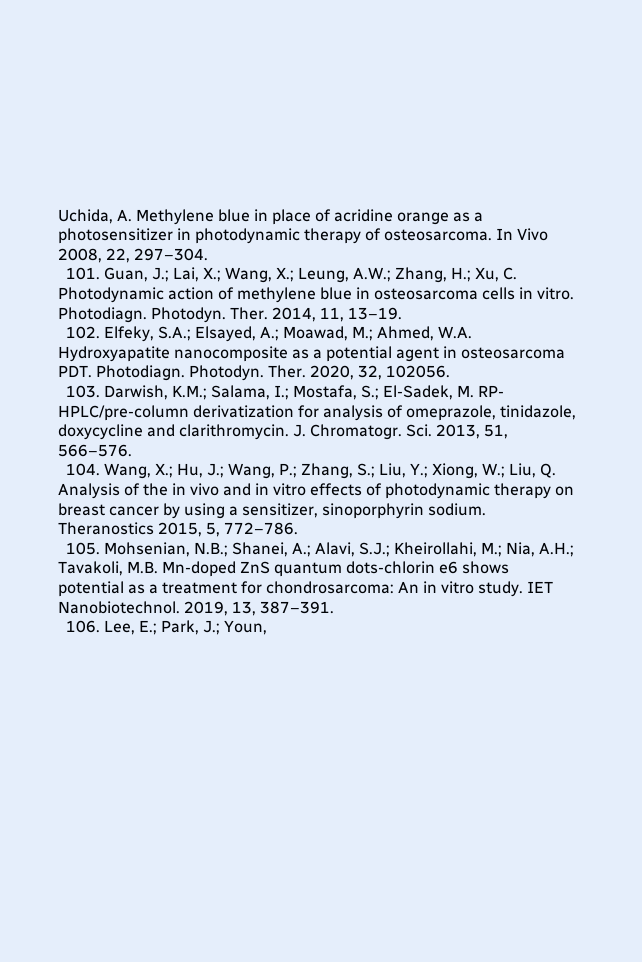Uchida, A. Methylene blue in place of acridine orange as a photosensitizer in photodynamic therapy of osteosarcoma. In Vivo 2008, 22, 297–304.
  101. Guan, J.; Lai, X.; Wang, X.; Leung, A.W.; Zhang, H.; Xu, C. Photodynamic action of methylene blue in osteosarcoma cells in vitro. Photodiagn. Photodyn. Ther. 2014, 11, 13–19.
  102. Elfeky, S.A.; Elsayed, A.; Moawad, M.; Ahmed, W.A. Hydroxyapatite nanocomposite as a potential agent in osteosarcoma PDT. Photodiagn. Photodyn. Ther. 2020, 32, 102056.
  103. Darwish, K.M.; Salama, I.; Mostafa, S.; El-Sadek, M. RP-HPLC/pre-column derivatization for analysis of omeprazole, tinidazole, doxycycline and clarithromycin. J. Chromatogr. Sci. 2013, 51, 566–576.
  104. Wang, X.; Hu, J.; Wang, P.; Zhang, S.; Liu, Y.; Xiong, W.; Liu, Q. Analysis of the in vivo and in vitro effects of photodynamic therapy on breast cancer by using a sensitizer, sinoporphyrin sodium. Theranostics 2015, 5, 772–786.
  105. Mohsenian, N.B.; Shanei, A.; Alavi, S.J.; Kheirollahi, M.; Nia, A.H.; Tavakoli, M.B. Mn-doped ZnS quantum dots-chlorin e6 shows potential as a treatment for chondrosarcoma: An in vitro study. IET Nanobiotechnol. 2019, 13, 387–391.
  106. Lee, E.; Park, J.; Youn,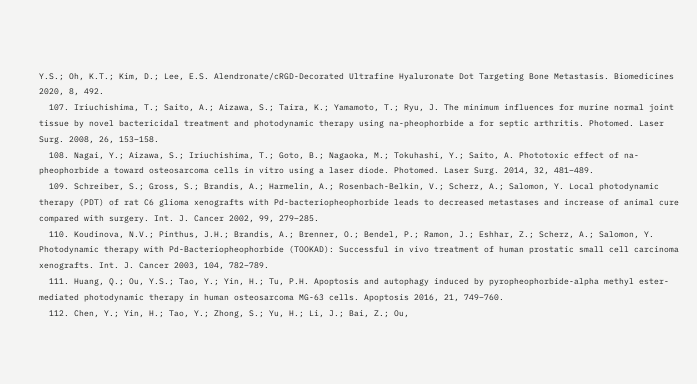Y.S.; Oh, K.T.; Kim, D.; Lee, E.S. Alendronate/cRGD-Decorated Ultrafine Hyaluronate Dot Targeting Bone Metastasis. Biomedicines 2020, 8, 492.
  107. Iriuchishima, T.; Saito, A.; Aizawa, S.; Taira, K.; Yamamoto, T.; Ryu, J. The minimum influences for murine normal joint tissue by novel bactericidal treatment and photodynamic therapy using na-pheophorbide a for septic arthritis. Photomed. Laser Surg. 2008, 26, 153–158.
  108. Nagai, Y.; Aizawa, S.; Iriuchishima, T.; Goto, B.; Nagaoka, M.; Tokuhashi, Y.; Saito, A. Phototoxic effect of na-pheophorbide a toward osteosarcoma cells in vitro using a laser diode. Photomed. Laser Surg. 2014, 32, 481–489.
  109. Schreiber, S.; Gross, S.; Brandis, A.; Harmelin, A.; Rosenbach-Belkin, V.; Scherz, A.; Salomon, Y. Local photodynamic therapy (PDT) of rat C6 glioma xenografts with Pd-bacteriopheophorbide leads to decreased metastases and increase of animal cure compared with surgery. Int. J. Cancer 2002, 99, 279–285.
  110. Koudinova, N.V.; Pinthus, J.H.; Brandis, A.; Brenner, O.; Bendel, P.; Ramon, J.; Eshhar, Z.; Scherz, A.; Salomon, Y. Photodynamic therapy with Pd-Bacteriopheophorbide (TOOKAD): Successful in vivo treatment of human prostatic small cell carcinoma xenografts. Int. J. Cancer 2003, 104, 782–789.
  111. Huang, Q.; Ou, Y.S.; Tao, Y.; Yin, H.; Tu, P.H. Apoptosis and autophagy induced by pyropheophorbide-alpha methyl ester-mediated photodynamic therapy in human osteosarcoma MG-63 cells. Apoptosis 2016, 21, 749–760.
  112. Chen, Y.; Yin, H.; Tao, Y.; Zhong, S.; Yu, H.; Li, J.; Bai, Z.; Ou,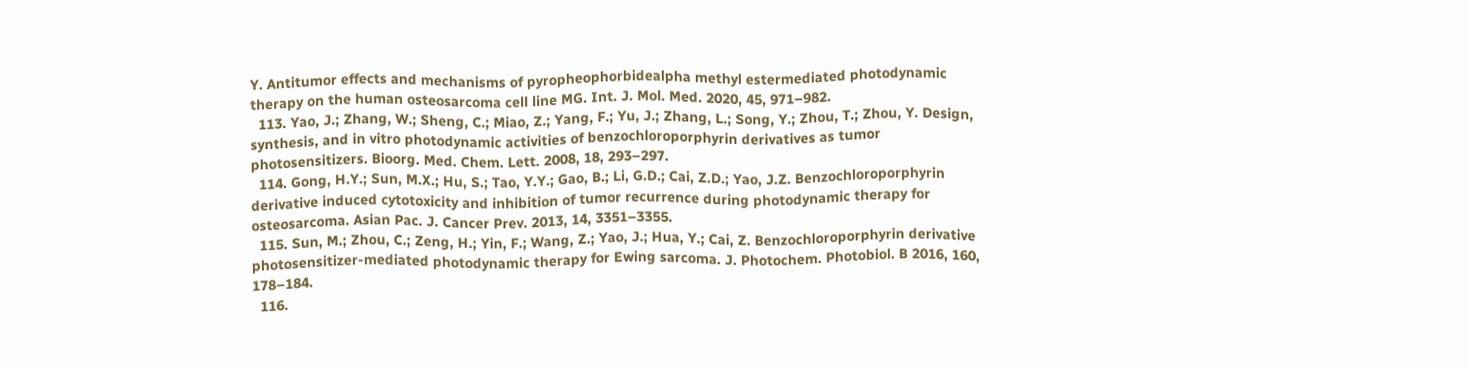Y. Antitumor effects and mechanisms of pyropheophorbidealpha methyl estermediated photodynamic therapy on the human osteosarcoma cell line MG. Int. J. Mol. Med. 2020, 45, 971–982.
  113. Yao, J.; Zhang, W.; Sheng, C.; Miao, Z.; Yang, F.; Yu, J.; Zhang, L.; Song, Y.; Zhou, T.; Zhou, Y. Design, synthesis, and in vitro photodynamic activities of benzochloroporphyrin derivatives as tumor photosensitizers. Bioorg. Med. Chem. Lett. 2008, 18, 293–297.
  114. Gong, H.Y.; Sun, M.X.; Hu, S.; Tao, Y.Y.; Gao, B.; Li, G.D.; Cai, Z.D.; Yao, J.Z. Benzochloroporphyrin derivative induced cytotoxicity and inhibition of tumor recurrence during photodynamic therapy for osteosarcoma. Asian Pac. J. Cancer Prev. 2013, 14, 3351–3355.
  115. Sun, M.; Zhou, C.; Zeng, H.; Yin, F.; Wang, Z.; Yao, J.; Hua, Y.; Cai, Z. Benzochloroporphyrin derivative photosensitizer-mediated photodynamic therapy for Ewing sarcoma. J. Photochem. Photobiol. B 2016, 160, 178–184.
  116.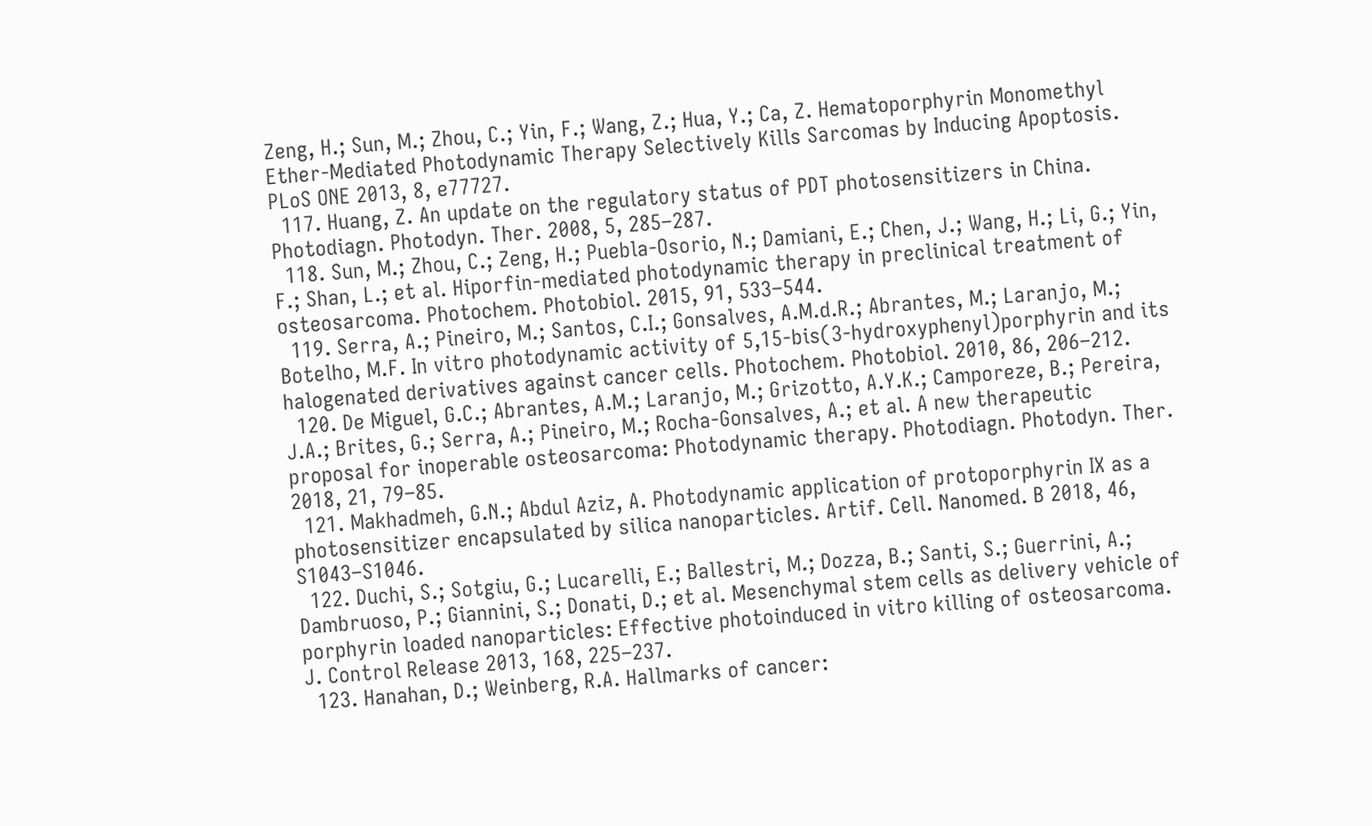Zeng, H.; Sun, M.; Zhou, C.; Yin, F.; Wang, Z.; Hua, Y.; Ca, Z. Hematoporphyrin Monomethyl Ether-Mediated Photodynamic Therapy Selectively Kills Sarcomas by Inducing Apoptosis. PLoS ONE 2013, 8, e77727.
  117. Huang, Z. An update on the regulatory status of PDT photosensitizers in China. Photodiagn. Photodyn. Ther. 2008, 5, 285–287.
  118. Sun, M.; Zhou, C.; Zeng, H.; Puebla-Osorio, N.; Damiani, E.; Chen, J.; Wang, H.; Li, G.; Yin, F.; Shan, L.; et al. Hiporfin-mediated photodynamic therapy in preclinical treatment of osteosarcoma. Photochem. Photobiol. 2015, 91, 533–544.
  119. Serra, A.; Pineiro, M.; Santos, C.I.; Gonsalves, A.M.d.R.; Abrantes, M.; Laranjo, M.; Botelho, M.F. In vitro photodynamic activity of 5,15-bis(3-hydroxyphenyl)porphyrin and its halogenated derivatives against cancer cells. Photochem. Photobiol. 2010, 86, 206–212.
  120. De Miguel, G.C.; Abrantes, A.M.; Laranjo, M.; Grizotto, A.Y.K.; Camporeze, B.; Pereira, J.A.; Brites, G.; Serra, A.; Pineiro, M.; Rocha-Gonsalves, A.; et al. A new therapeutic proposal for inoperable osteosarcoma: Photodynamic therapy. Photodiagn. Photodyn. Ther. 2018, 21, 79–85.
  121. Makhadmeh, G.N.; Abdul Aziz, A. Photodynamic application of protoporphyrin IX as a photosensitizer encapsulated by silica nanoparticles. Artif. Cell. Nanomed. B 2018, 46, S1043–S1046.
  122. Duchi, S.; Sotgiu, G.; Lucarelli, E.; Ballestri, M.; Dozza, B.; Santi, S.; Guerrini, A.; Dambruoso, P.; Giannini, S.; Donati, D.; et al. Mesenchymal stem cells as delivery vehicle of porphyrin loaded nanoparticles: Effective photoinduced in vitro killing of osteosarcoma. J. Control Release 2013, 168, 225–237.
  123. Hanahan, D.; Weinberg, R.A. Hallmarks of cancer: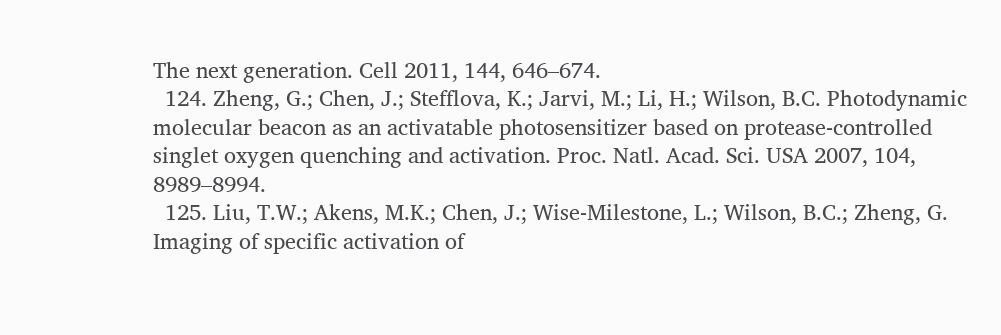The next generation. Cell 2011, 144, 646–674.
  124. Zheng, G.; Chen, J.; Stefflova, K.; Jarvi, M.; Li, H.; Wilson, B.C. Photodynamic molecular beacon as an activatable photosensitizer based on protease-controlled singlet oxygen quenching and activation. Proc. Natl. Acad. Sci. USA 2007, 104, 8989–8994.
  125. Liu, T.W.; Akens, M.K.; Chen, J.; Wise-Milestone, L.; Wilson, B.C.; Zheng, G. Imaging of specific activation of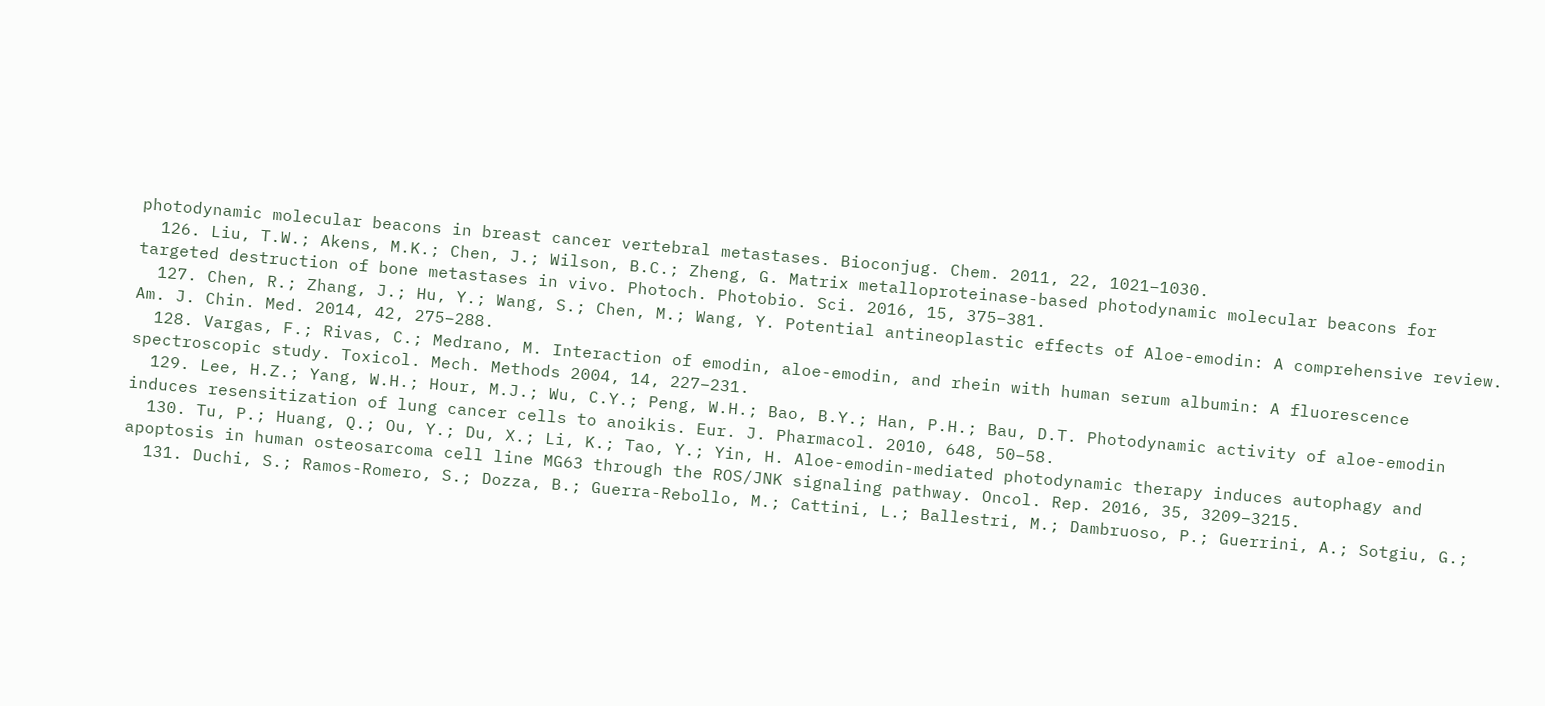photodynamic molecular beacons in breast cancer vertebral metastases. Bioconjug. Chem. 2011, 22, 1021–1030.
  126. Liu, T.W.; Akens, M.K.; Chen, J.; Wilson, B.C.; Zheng, G. Matrix metalloproteinase-based photodynamic molecular beacons for targeted destruction of bone metastases in vivo. Photoch. Photobio. Sci. 2016, 15, 375–381.
  127. Chen, R.; Zhang, J.; Hu, Y.; Wang, S.; Chen, M.; Wang, Y. Potential antineoplastic effects of Aloe-emodin: A comprehensive review. Am. J. Chin. Med. 2014, 42, 275–288.
  128. Vargas, F.; Rivas, C.; Medrano, M. Interaction of emodin, aloe-emodin, and rhein with human serum albumin: A fluorescence spectroscopic study. Toxicol. Mech. Methods 2004, 14, 227–231.
  129. Lee, H.Z.; Yang, W.H.; Hour, M.J.; Wu, C.Y.; Peng, W.H.; Bao, B.Y.; Han, P.H.; Bau, D.T. Photodynamic activity of aloe-emodin induces resensitization of lung cancer cells to anoikis. Eur. J. Pharmacol. 2010, 648, 50–58.
  130. Tu, P.; Huang, Q.; Ou, Y.; Du, X.; Li, K.; Tao, Y.; Yin, H. Aloe-emodin-mediated photodynamic therapy induces autophagy and apoptosis in human osteosarcoma cell line MG63 through the ROS/JNK signaling pathway. Oncol. Rep. 2016, 35, 3209–3215.
  131. Duchi, S.; Ramos-Romero, S.; Dozza, B.; Guerra-Rebollo, M.; Cattini, L.; Ballestri, M.; Dambruoso, P.; Guerrini, A.; Sotgiu, G.;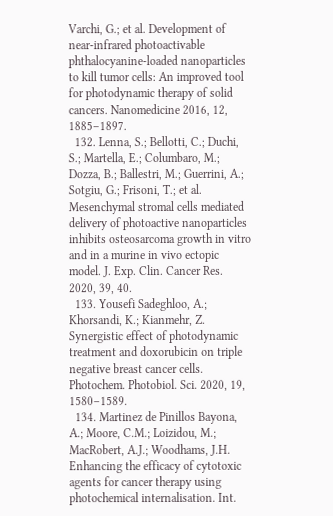Varchi, G.; et al. Development of near-infrared photoactivable phthalocyanine-loaded nanoparticles to kill tumor cells: An improved tool for photodynamic therapy of solid cancers. Nanomedicine 2016, 12, 1885–1897.
  132. Lenna, S.; Bellotti, C.; Duchi, S.; Martella, E.; Columbaro, M.; Dozza, B.; Ballestri, M.; Guerrini, A.; Sotgiu, G.; Frisoni, T.; et al. Mesenchymal stromal cells mediated delivery of photoactive nanoparticles inhibits osteosarcoma growth in vitro and in a murine in vivo ectopic model. J. Exp. Clin. Cancer Res. 2020, 39, 40.
  133. Yousefi Sadeghloo, A.; Khorsandi, K.; Kianmehr, Z. Synergistic effect of photodynamic treatment and doxorubicin on triple negative breast cancer cells. Photochem. Photobiol. Sci. 2020, 19, 1580–1589.
  134. Martinez de Pinillos Bayona, A.; Moore, C.M.; Loizidou, M.; MacRobert, A.J.; Woodhams, J.H. Enhancing the efficacy of cytotoxic agents for cancer therapy using photochemical internalisation. Int.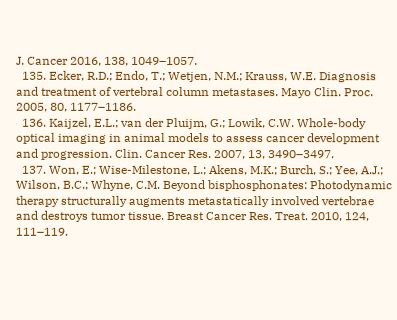J. Cancer 2016, 138, 1049–1057.
  135. Ecker, R.D.; Endo, T.; Wetjen, N.M.; Krauss, W.E. Diagnosis and treatment of vertebral column metastases. Mayo Clin. Proc. 2005, 80, 1177–1186.
  136. Kaijzel, E.L.; van der Pluijm, G.; Lowik, C.W. Whole-body optical imaging in animal models to assess cancer development and progression. Clin. Cancer Res. 2007, 13, 3490–3497.
  137. Won, E.; Wise-Milestone, L.; Akens, M.K.; Burch, S.; Yee, A.J.; Wilson, B.C.; Whyne, C.M. Beyond bisphosphonates: Photodynamic therapy structurally augments metastatically involved vertebrae and destroys tumor tissue. Breast Cancer Res. Treat. 2010, 124, 111–119.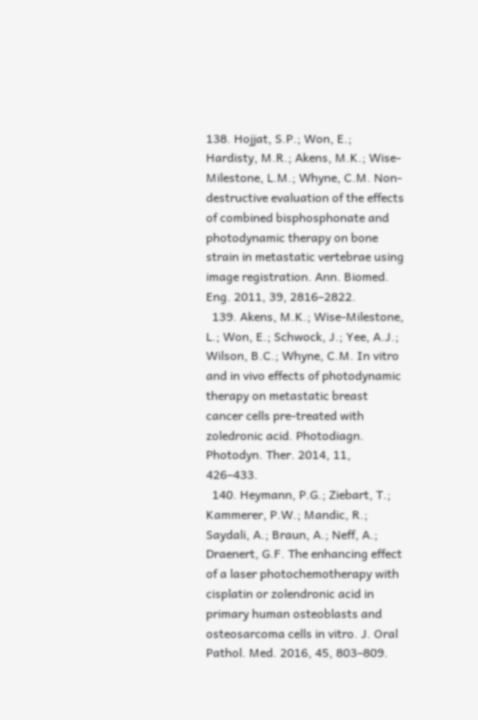138. Hojjat, S.P.; Won, E.; Hardisty, M.R.; Akens, M.K.; Wise-Milestone, L.M.; Whyne, C.M. Non-destructive evaluation of the effects of combined bisphosphonate and photodynamic therapy on bone strain in metastatic vertebrae using image registration. Ann. Biomed. Eng. 2011, 39, 2816–2822.
  139. Akens, M.K.; Wise-Milestone, L.; Won, E.; Schwock, J.; Yee, A.J.; Wilson, B.C.; Whyne, C.M. In vitro and in vivo effects of photodynamic therapy on metastatic breast cancer cells pre-treated with zoledronic acid. Photodiagn. Photodyn. Ther. 2014, 11, 426–433.
  140. Heymann, P.G.; Ziebart, T.; Kammerer, P.W.; Mandic, R.; Saydali, A.; Braun, A.; Neff, A.; Draenert, G.F. The enhancing effect of a laser photochemotherapy with cisplatin or zolendronic acid in primary human osteoblasts and osteosarcoma cells in vitro. J. Oral Pathol. Med. 2016, 45, 803–809.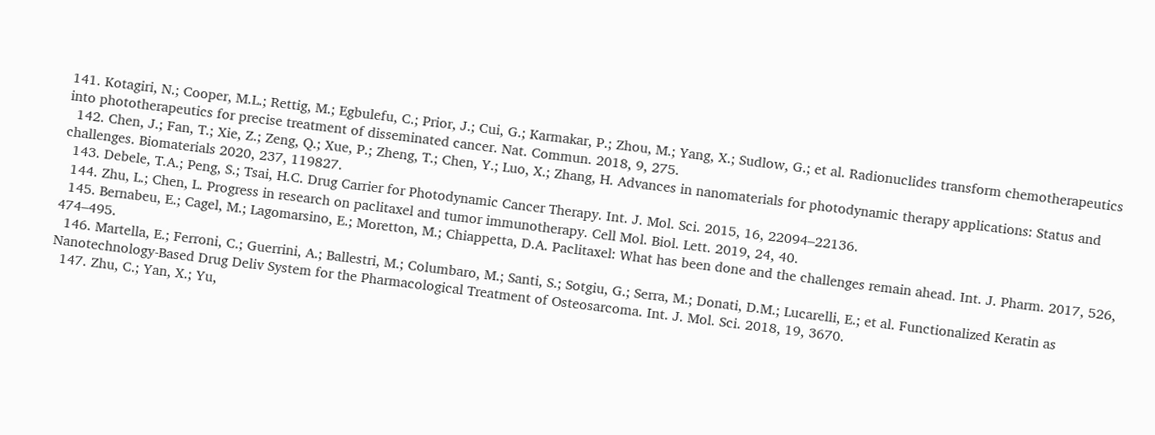141. Kotagiri, N.; Cooper, M.L.; Rettig, M.; Egbulefu, C.; Prior, J.; Cui, G.; Karmakar, P.; Zhou, M.; Yang, X.; Sudlow, G.; et al. Radionuclides transform chemotherapeutics into phototherapeutics for precise treatment of disseminated cancer. Nat. Commun. 2018, 9, 275.
  142. Chen, J.; Fan, T.; Xie, Z.; Zeng, Q.; Xue, P.; Zheng, T.; Chen, Y.; Luo, X.; Zhang, H. Advances in nanomaterials for photodynamic therapy applications: Status and challenges. Biomaterials 2020, 237, 119827.
  143. Debele, T.A.; Peng, S.; Tsai, H.C. Drug Carrier for Photodynamic Cancer Therapy. Int. J. Mol. Sci. 2015, 16, 22094–22136.
  144. Zhu, L.; Chen, L. Progress in research on paclitaxel and tumor immunotherapy. Cell Mol. Biol. Lett. 2019, 24, 40.
  145. Bernabeu, E.; Cagel, M.; Lagomarsino, E.; Moretton, M.; Chiappetta, D.A. Paclitaxel: What has been done and the challenges remain ahead. Int. J. Pharm. 2017, 526, 474–495.
  146. Martella, E.; Ferroni, C.; Guerrini, A.; Ballestri, M.; Columbaro, M.; Santi, S.; Sotgiu, G.; Serra, M.; Donati, D.M.; Lucarelli, E.; et al. Functionalized Keratin as Nanotechnology-Based Drug Deliv System for the Pharmacological Treatment of Osteosarcoma. Int. J. Mol. Sci. 2018, 19, 3670.
  147. Zhu, C.; Yan, X.; Yu,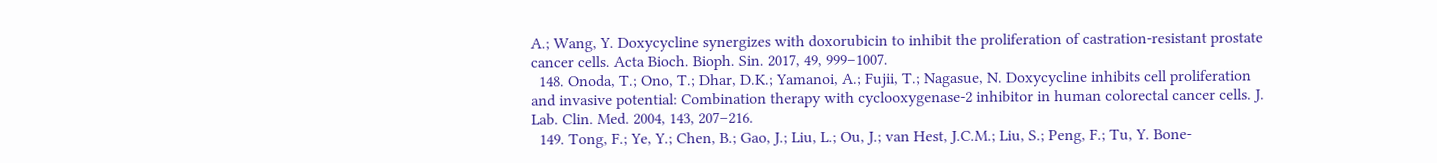A.; Wang, Y. Doxycycline synergizes with doxorubicin to inhibit the proliferation of castration-resistant prostate cancer cells. Acta Bioch. Bioph. Sin. 2017, 49, 999–1007.
  148. Onoda, T.; Ono, T.; Dhar, D.K.; Yamanoi, A.; Fujii, T.; Nagasue, N. Doxycycline inhibits cell proliferation and invasive potential: Combination therapy with cyclooxygenase-2 inhibitor in human colorectal cancer cells. J. Lab. Clin. Med. 2004, 143, 207–216.
  149. Tong, F.; Ye, Y.; Chen, B.; Gao, J.; Liu, L.; Ou, J.; van Hest, J.C.M.; Liu, S.; Peng, F.; Tu, Y. Bone-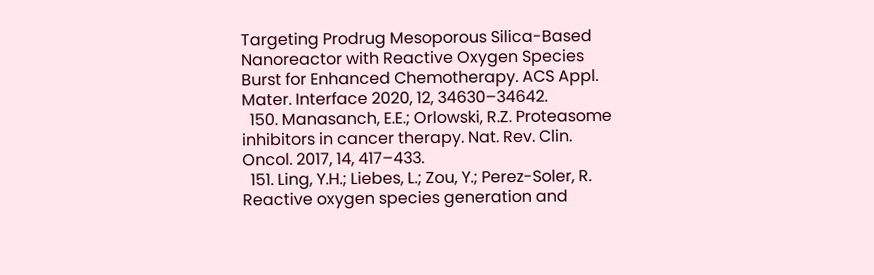Targeting Prodrug Mesoporous Silica-Based Nanoreactor with Reactive Oxygen Species Burst for Enhanced Chemotherapy. ACS Appl. Mater. Interface 2020, 12, 34630–34642.
  150. Manasanch, E.E.; Orlowski, R.Z. Proteasome inhibitors in cancer therapy. Nat. Rev. Clin. Oncol. 2017, 14, 417–433.
  151. Ling, Y.H.; Liebes, L.; Zou, Y.; Perez-Soler, R. Reactive oxygen species generation and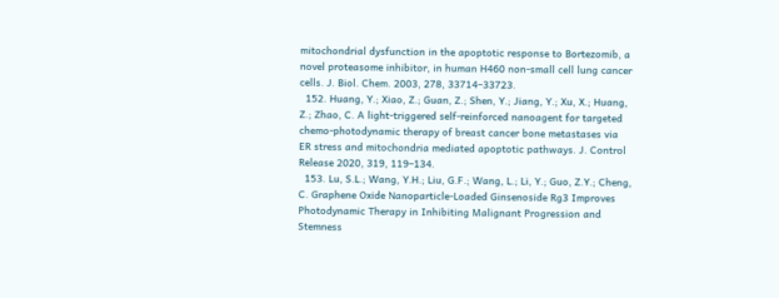mitochondrial dysfunction in the apoptotic response to Bortezomib, a novel proteasome inhibitor, in human H460 non-small cell lung cancer cells. J. Biol. Chem. 2003, 278, 33714–33723.
  152. Huang, Y.; Xiao, Z.; Guan, Z.; Shen, Y.; Jiang, Y.; Xu, X.; Huang, Z.; Zhao, C. A light-triggered self-reinforced nanoagent for targeted chemo-photodynamic therapy of breast cancer bone metastases via ER stress and mitochondria mediated apoptotic pathways. J. Control Release 2020, 319, 119–134.
  153. Lu, S.L.; Wang, Y.H.; Liu, G.F.; Wang, L.; Li, Y.; Guo, Z.Y.; Cheng, C. Graphene Oxide Nanoparticle-Loaded Ginsenoside Rg3 Improves Photodynamic Therapy in Inhibiting Malignant Progression and Stemness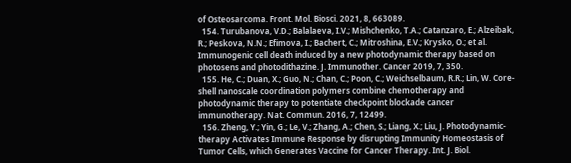of Osteosarcoma. Front. Mol. Biosci. 2021, 8, 663089.
  154. Turubanova, V.D.; Balalaeva, I.V.; Mishchenko, T.A.; Catanzaro, E.; Alzeibak, R.; Peskova, N.N.; Efimova, I.; Bachert, C.; Mitroshina, E.V.; Krysko, O.; et al. Immunogenic cell death induced by a new photodynamic therapy based on photosens and photodithazine. J. Immunother. Cancer 2019, 7, 350.
  155. He, C.; Duan, X.; Guo, N.; Chan, C.; Poon, C.; Weichselbaum, R.R.; Lin, W. Core-shell nanoscale coordination polymers combine chemotherapy and photodynamic therapy to potentiate checkpoint blockade cancer immunotherapy. Nat. Commun. 2016, 7, 12499.
  156. Zheng, Y.; Yin, G.; Le, V.; Zhang, A.; Chen, S.; Liang, X.; Liu, J. Photodynamic-therapy Activates Immune Response by disrupting Immunity Homeostasis of Tumor Cells, which Generates Vaccine for Cancer Therapy. Int. J. Biol.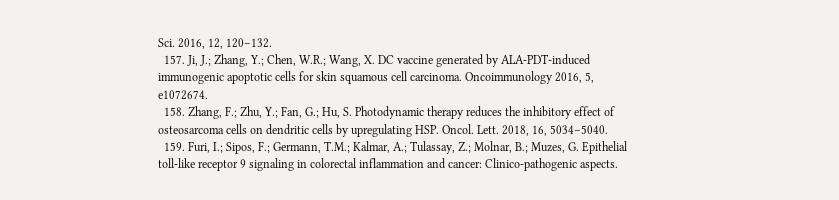Sci. 2016, 12, 120–132.
  157. Ji, J.; Zhang, Y.; Chen, W.R.; Wang, X. DC vaccine generated by ALA-PDT-induced immunogenic apoptotic cells for skin squamous cell carcinoma. Oncoimmunology 2016, 5, e1072674.
  158. Zhang, F.; Zhu, Y.; Fan, G.; Hu, S. Photodynamic therapy reduces the inhibitory effect of osteosarcoma cells on dendritic cells by upregulating HSP. Oncol. Lett. 2018, 16, 5034–5040.
  159. Furi, I.; Sipos, F.; Germann, T.M.; Kalmar, A.; Tulassay, Z.; Molnar, B.; Muzes, G. Epithelial toll-like receptor 9 signaling in colorectal inflammation and cancer: Clinico-pathogenic aspects.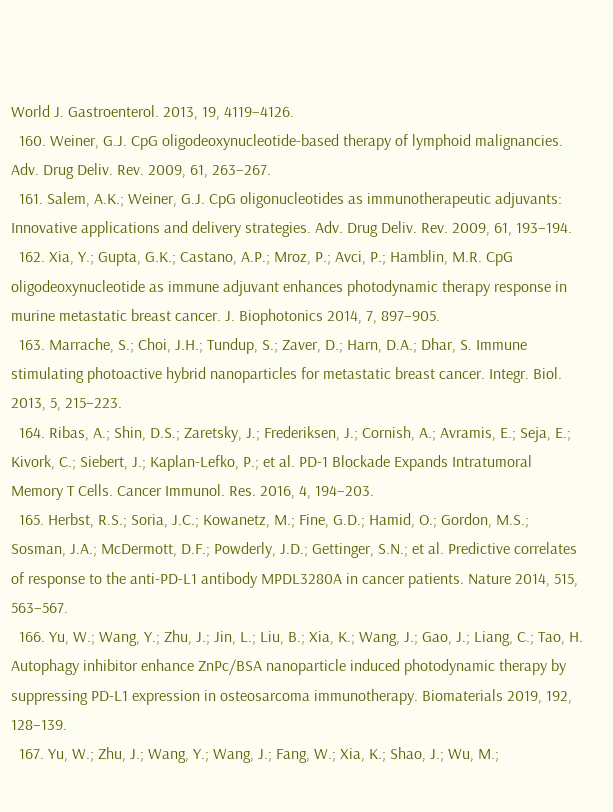World J. Gastroenterol. 2013, 19, 4119–4126.
  160. Weiner, G.J. CpG oligodeoxynucleotide-based therapy of lymphoid malignancies. Adv. Drug Deliv. Rev. 2009, 61, 263–267.
  161. Salem, A.K.; Weiner, G.J. CpG oligonucleotides as immunotherapeutic adjuvants: Innovative applications and delivery strategies. Adv. Drug Deliv. Rev. 2009, 61, 193–194.
  162. Xia, Y.; Gupta, G.K.; Castano, A.P.; Mroz, P.; Avci, P.; Hamblin, M.R. CpG oligodeoxynucleotide as immune adjuvant enhances photodynamic therapy response in murine metastatic breast cancer. J. Biophotonics 2014, 7, 897–905.
  163. Marrache, S.; Choi, J.H.; Tundup, S.; Zaver, D.; Harn, D.A.; Dhar, S. Immune stimulating photoactive hybrid nanoparticles for metastatic breast cancer. Integr. Biol. 2013, 5, 215–223.
  164. Ribas, A.; Shin, D.S.; Zaretsky, J.; Frederiksen, J.; Cornish, A.; Avramis, E.; Seja, E.; Kivork, C.; Siebert, J.; Kaplan-Lefko, P.; et al. PD-1 Blockade Expands Intratumoral Memory T Cells. Cancer Immunol. Res. 2016, 4, 194–203.
  165. Herbst, R.S.; Soria, J.C.; Kowanetz, M.; Fine, G.D.; Hamid, O.; Gordon, M.S.; Sosman, J.A.; McDermott, D.F.; Powderly, J.D.; Gettinger, S.N.; et al. Predictive correlates of response to the anti-PD-L1 antibody MPDL3280A in cancer patients. Nature 2014, 515, 563–567.
  166. Yu, W.; Wang, Y.; Zhu, J.; Jin, L.; Liu, B.; Xia, K.; Wang, J.; Gao, J.; Liang, C.; Tao, H. Autophagy inhibitor enhance ZnPc/BSA nanoparticle induced photodynamic therapy by suppressing PD-L1 expression in osteosarcoma immunotherapy. Biomaterials 2019, 192, 128–139.
  167. Yu, W.; Zhu, J.; Wang, Y.; Wang, J.; Fang, W.; Xia, K.; Shao, J.; Wu, M.;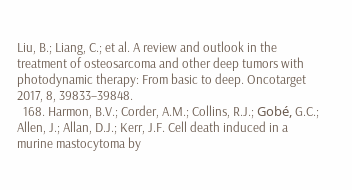Liu, B.; Liang, C.; et al. A review and outlook in the treatment of osteosarcoma and other deep tumors with photodynamic therapy: From basic to deep. Oncotarget 2017, 8, 39833–39848.
  168. Harmon, B.V.; Corder, A.M.; Collins, R.J.; Gobé, G.C.; Allen, J.; Allan, D.J.; Kerr, J.F. Cell death induced in a murine mastocytoma by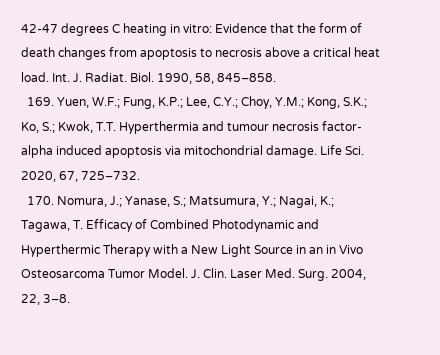42-47 degrees C heating in vitro: Evidence that the form of death changes from apoptosis to necrosis above a critical heat load. Int. J. Radiat. Biol. 1990, 58, 845–858.
  169. Yuen, W.F.; Fung, K.P.; Lee, C.Y.; Choy, Y.M.; Kong, S.K.; Ko, S.; Kwok, T.T. Hyperthermia and tumour necrosis factor-alpha induced apoptosis via mitochondrial damage. Life Sci. 2020, 67, 725–732.
  170. Nomura, J.; Yanase, S.; Matsumura, Y.; Nagai, K.; Tagawa, T. Efficacy of Combined Photodynamic and Hyperthermic Therapy with a New Light Source in an in Vivo Osteosarcoma Tumor Model. J. Clin. Laser Med. Surg. 2004, 22, 3–8.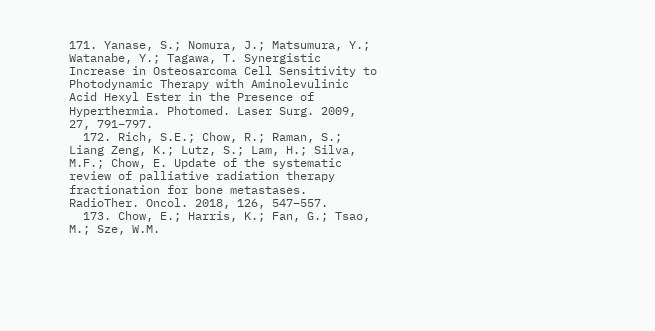171. Yanase, S.; Nomura, J.; Matsumura, Y.; Watanabe, Y.; Tagawa, T. Synergistic Increase in Osteosarcoma Cell Sensitivity to Photodynamic Therapy with Aminolevulinic Acid Hexyl Ester in the Presence of Hyperthermia. Photomed. Laser Surg. 2009, 27, 791–797.
  172. Rich, S.E.; Chow, R.; Raman, S.; Liang Zeng, K.; Lutz, S.; Lam, H.; Silva, M.F.; Chow, E. Update of the systematic review of palliative radiation therapy fractionation for bone metastases. RadioTher. Oncol. 2018, 126, 547–557.
  173. Chow, E.; Harris, K.; Fan, G.; Tsao, M.; Sze, W.M.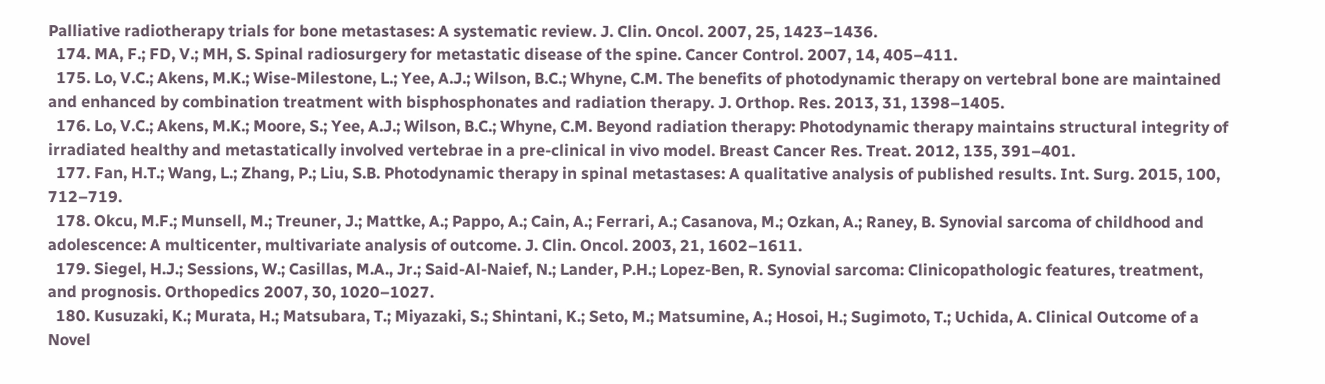Palliative radiotherapy trials for bone metastases: A systematic review. J. Clin. Oncol. 2007, 25, 1423–1436.
  174. MA, F.; FD, V.; MH, S. Spinal radiosurgery for metastatic disease of the spine. Cancer Control. 2007, 14, 405–411.
  175. Lo, V.C.; Akens, M.K.; Wise-Milestone, L.; Yee, A.J.; Wilson, B.C.; Whyne, C.M. The benefits of photodynamic therapy on vertebral bone are maintained and enhanced by combination treatment with bisphosphonates and radiation therapy. J. Orthop. Res. 2013, 31, 1398–1405.
  176. Lo, V.C.; Akens, M.K.; Moore, S.; Yee, A.J.; Wilson, B.C.; Whyne, C.M. Beyond radiation therapy: Photodynamic therapy maintains structural integrity of irradiated healthy and metastatically involved vertebrae in a pre-clinical in vivo model. Breast Cancer Res. Treat. 2012, 135, 391–401.
  177. Fan, H.T.; Wang, L.; Zhang, P.; Liu, S.B. Photodynamic therapy in spinal metastases: A qualitative analysis of published results. Int. Surg. 2015, 100, 712–719.
  178. Okcu, M.F.; Munsell, M.; Treuner, J.; Mattke, A.; Pappo, A.; Cain, A.; Ferrari, A.; Casanova, M.; Ozkan, A.; Raney, B. Synovial sarcoma of childhood and adolescence: A multicenter, multivariate analysis of outcome. J. Clin. Oncol. 2003, 21, 1602–1611.
  179. Siegel, H.J.; Sessions, W.; Casillas, M.A., Jr.; Said-Al-Naief, N.; Lander, P.H.; Lopez-Ben, R. Synovial sarcoma: Clinicopathologic features, treatment, and prognosis. Orthopedics 2007, 30, 1020–1027.
  180. Kusuzaki, K.; Murata, H.; Matsubara, T.; Miyazaki, S.; Shintani, K.; Seto, M.; Matsumine, A.; Hosoi, H.; Sugimoto, T.; Uchida, A. Clinical Outcome of a Novel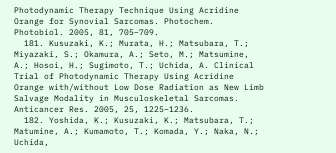Photodynamic Therapy Technique Using Acridine Orange for Synovial Sarcomas. Photochem. Photobiol. 2005, 81, 705–709.
  181. Kusuzaki, K.; Murata, H.; Matsubara, T.; Miyazaki, S.; Okamura, A.; Seto, M.; Matsumine, A.; Hosoi, H.; Sugimoto, T.; Uchida, A. Clinical Trial of Photodynamic Therapy Using Acridine Orange with/without Low Dose Radiation as New Limb Salvage Modality in Musculoskeletal Sarcomas. Anticancer Res. 2005, 25, 1225–1236.
  182. Yoshida, K.; Kusuzaki, K.; Matsubara, T.; Matumine, A.; Kumamoto, T.; Komada, Y.; Naka, N.; Uchida,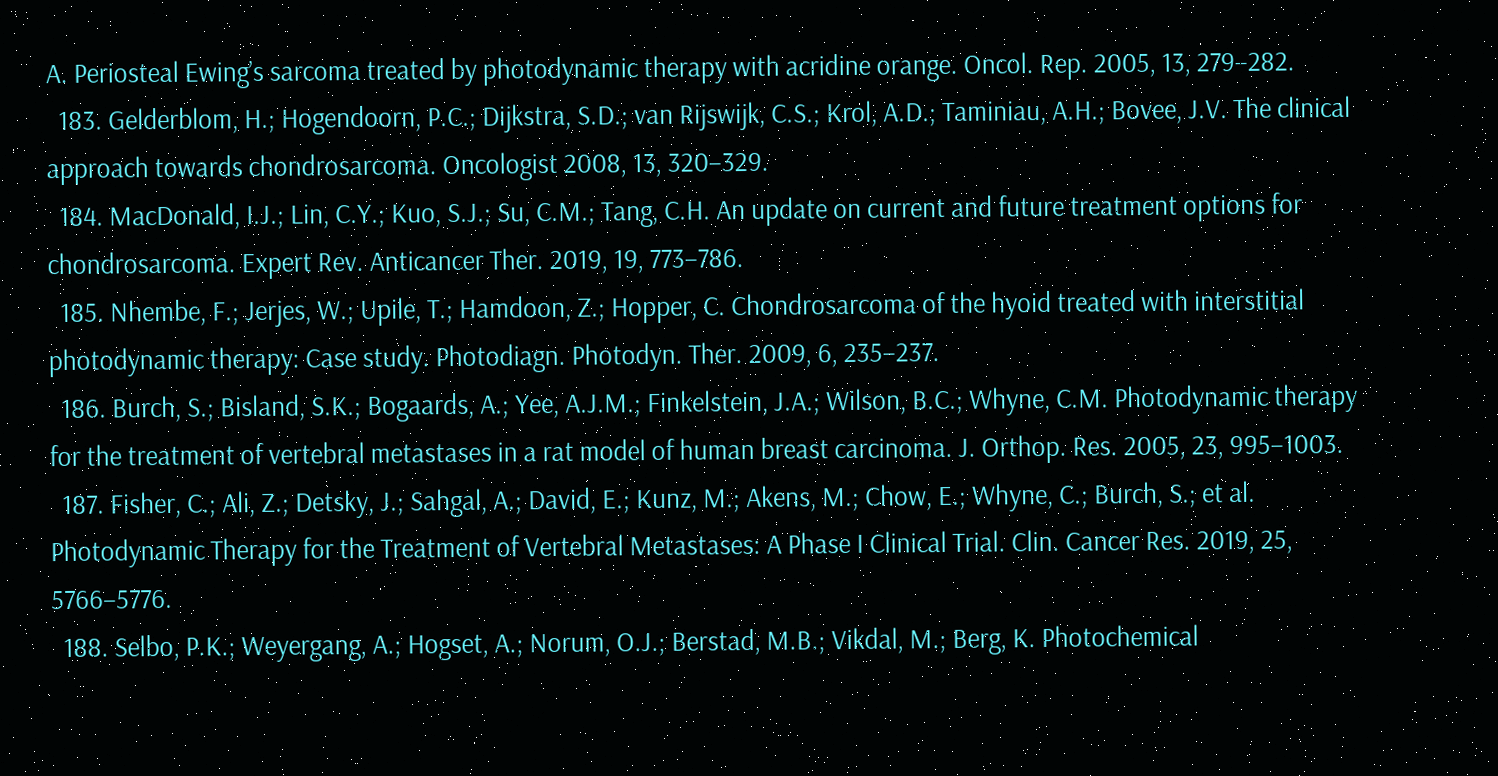A. Periosteal Ewing’s sarcoma treated by photodynamic therapy with acridine orange. Oncol. Rep. 2005, 13, 279–282.
  183. Gelderblom, H.; Hogendoorn, P.C.; Dijkstra, S.D.; van Rijswijk, C.S.; Krol, A.D.; Taminiau, A.H.; Bovee, J.V. The clinical approach towards chondrosarcoma. Oncologist 2008, 13, 320–329.
  184. MacDonald, I.J.; Lin, C.Y.; Kuo, S.J.; Su, C.M.; Tang, C.H. An update on current and future treatment options for chondrosarcoma. Expert Rev. Anticancer Ther. 2019, 19, 773–786.
  185. Nhembe, F.; Jerjes, W.; Upile, T.; Hamdoon, Z.; Hopper, C. Chondrosarcoma of the hyoid treated with interstitial photodynamic therapy: Case study. Photodiagn. Photodyn. Ther. 2009, 6, 235–237.
  186. Burch, S.; Bisland, S.K.; Bogaards, A.; Yee, A.J.M.; Finkelstein, J.A.; Wilson, B.C.; Whyne, C.M. Photodynamic therapy for the treatment of vertebral metastases in a rat model of human breast carcinoma. J. Orthop. Res. 2005, 23, 995–1003.
  187. Fisher, C.; Ali, Z.; Detsky, J.; Sahgal, A.; David, E.; Kunz, M.; Akens, M.; Chow, E.; Whyne, C.; Burch, S.; et al. Photodynamic Therapy for the Treatment of Vertebral Metastases: A Phase I Clinical Trial. Clin. Cancer Res. 2019, 25, 5766–5776.
  188. Selbo, P.K.; Weyergang, A.; Hogset, A.; Norum, O.J.; Berstad, M.B.; Vikdal, M.; Berg, K. Photochemical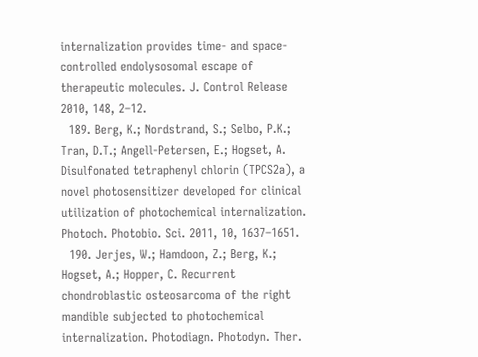internalization provides time- and space-controlled endolysosomal escape of therapeutic molecules. J. Control Release 2010, 148, 2–12.
  189. Berg, K.; Nordstrand, S.; Selbo, P.K.; Tran, D.T.; Angell-Petersen, E.; Hogset, A. Disulfonated tetraphenyl chlorin (TPCS2a), a novel photosensitizer developed for clinical utilization of photochemical internalization. Photoch. Photobio. Sci. 2011, 10, 1637–1651.
  190. Jerjes, W.; Hamdoon, Z.; Berg, K.; Hogset, A.; Hopper, C. Recurrent chondroblastic osteosarcoma of the right mandible subjected to photochemical internalization. Photodiagn. Photodyn. Ther.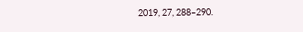2019, 27, 288–290.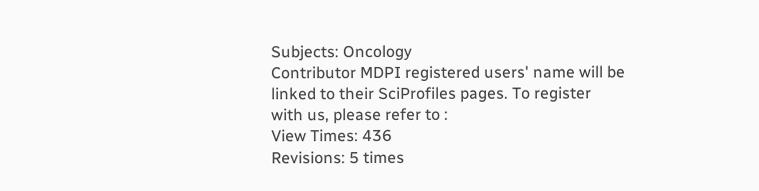Subjects: Oncology
Contributor MDPI registered users' name will be linked to their SciProfiles pages. To register with us, please refer to :
View Times: 436
Revisions: 5 times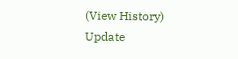(View History)
Update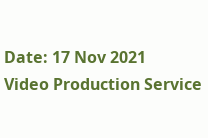Date: 17 Nov 2021
Video Production Service